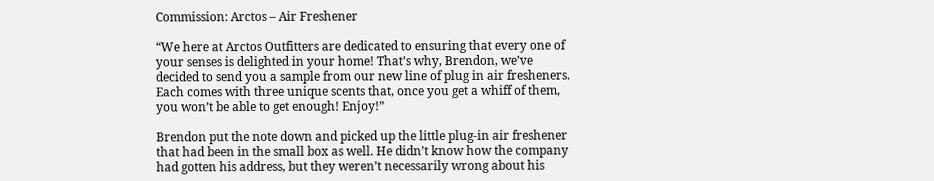Commission: Arctos – Air Freshener

“We here at Arctos Outfitters are dedicated to ensuring that every one of your senses is delighted in your home! That’s why, Brendon, we’ve decided to send you a sample from our new line of plug in air fresheners. Each comes with three unique scents that, once you get a whiff of them, you won’t be able to get enough! Enjoy!”

Brendon put the note down and picked up the little plug-in air freshener that had been in the small box as well. He didn’t know how the company had gotten his address, but they weren’t necessarily wrong about his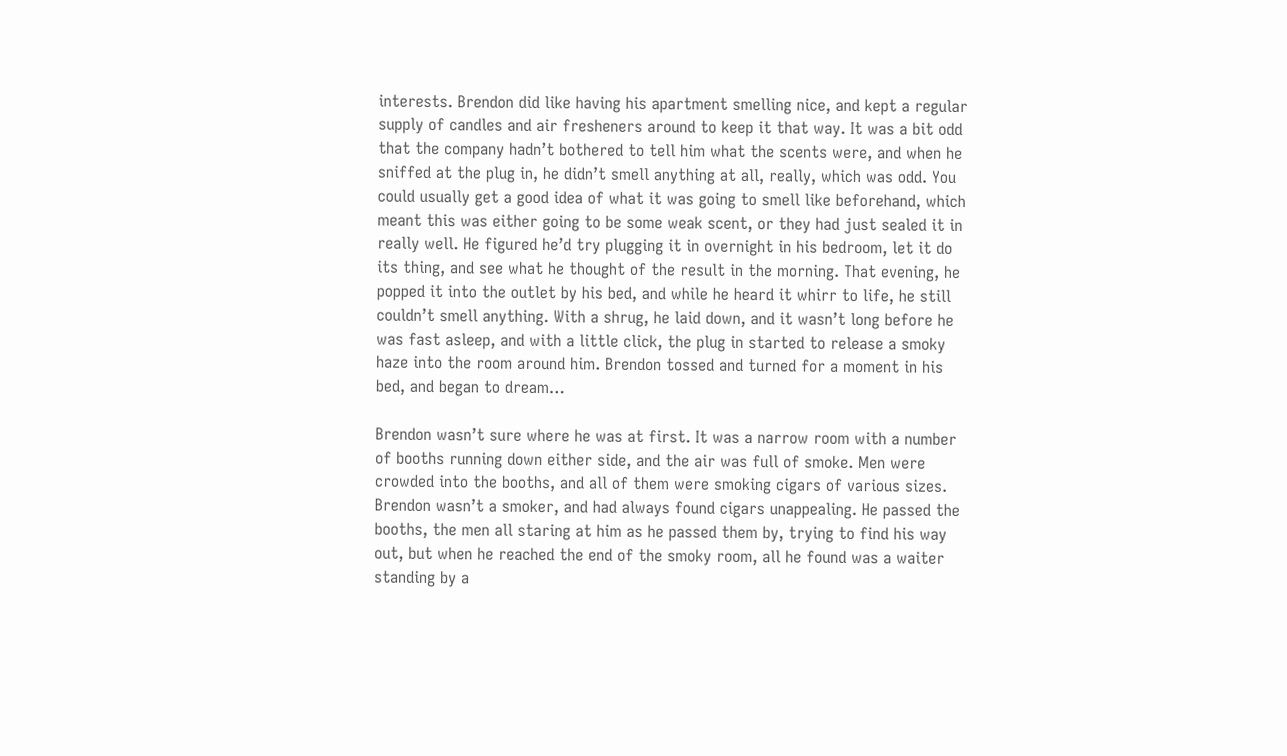interests. Brendon did like having his apartment smelling nice, and kept a regular supply of candles and air fresheners around to keep it that way. It was a bit odd that the company hadn’t bothered to tell him what the scents were, and when he sniffed at the plug in, he didn’t smell anything at all, really, which was odd. You could usually get a good idea of what it was going to smell like beforehand, which meant this was either going to be some weak scent, or they had just sealed it in really well. He figured he’d try plugging it in overnight in his bedroom, let it do its thing, and see what he thought of the result in the morning. That evening, he popped it into the outlet by his bed, and while he heard it whirr to life, he still couldn’t smell anything. With a shrug, he laid down, and it wasn’t long before he was fast asleep, and with a little click, the plug in started to release a smoky haze into the room around him. Brendon tossed and turned for a moment in his bed, and began to dream…

Brendon wasn’t sure where he was at first. It was a narrow room with a number of booths running down either side, and the air was full of smoke. Men were crowded into the booths, and all of them were smoking cigars of various sizes. Brendon wasn’t a smoker, and had always found cigars unappealing. He passed the booths, the men all staring at him as he passed them by, trying to find his way out, but when he reached the end of the smoky room, all he found was a waiter standing by a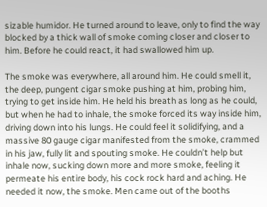sizable humidor. He turned around to leave, only to find the way blocked by a thick wall of smoke coming closer and closer to him. Before he could react, it had swallowed him up.

The smoke was everywhere, all around him. He could smell it, the deep, pungent cigar smoke pushing at him, probing him, trying to get inside him. He held his breath as long as he could, but when he had to inhale, the smoke forced its way inside him, driving down into his lungs. He could feel it solidifying, and a massive 80 gauge cigar manifested from the smoke, crammed in his jaw, fully lit and spouting smoke. He couldn’t help but inhale now, sucking down more and more smoke, feeling it permeate his entire body, his cock rock hard and aching. He needed it now, the smoke. Men came out of the booths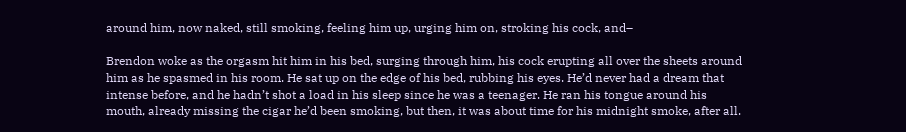around him, now naked, still smoking, feeling him up, urging him on, stroking his cock, and–

Brendon woke as the orgasm hit him in his bed, surging through him, his cock erupting all over the sheets around him as he spasmed in his room. He sat up on the edge of his bed, rubbing his eyes. He’d never had a dream that intense before, and he hadn’t shot a load in his sleep since he was a teenager. He ran his tongue around his mouth, already missing the cigar he’d been smoking, but then, it was about time for his midnight smoke, after all.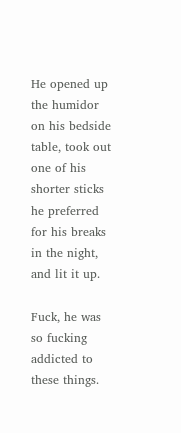He opened up the humidor on his bedside table, took out one of his shorter sticks he preferred for his breaks in the night, and lit it up.

Fuck, he was so fucking addicted to these things.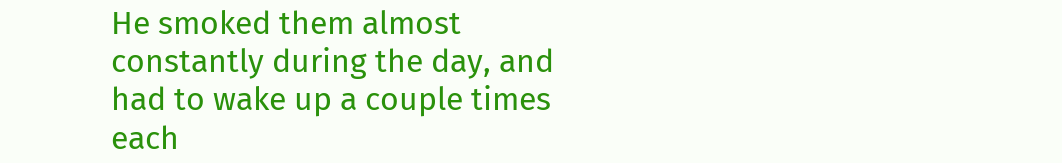He smoked them almost constantly during the day, and had to wake up a couple times each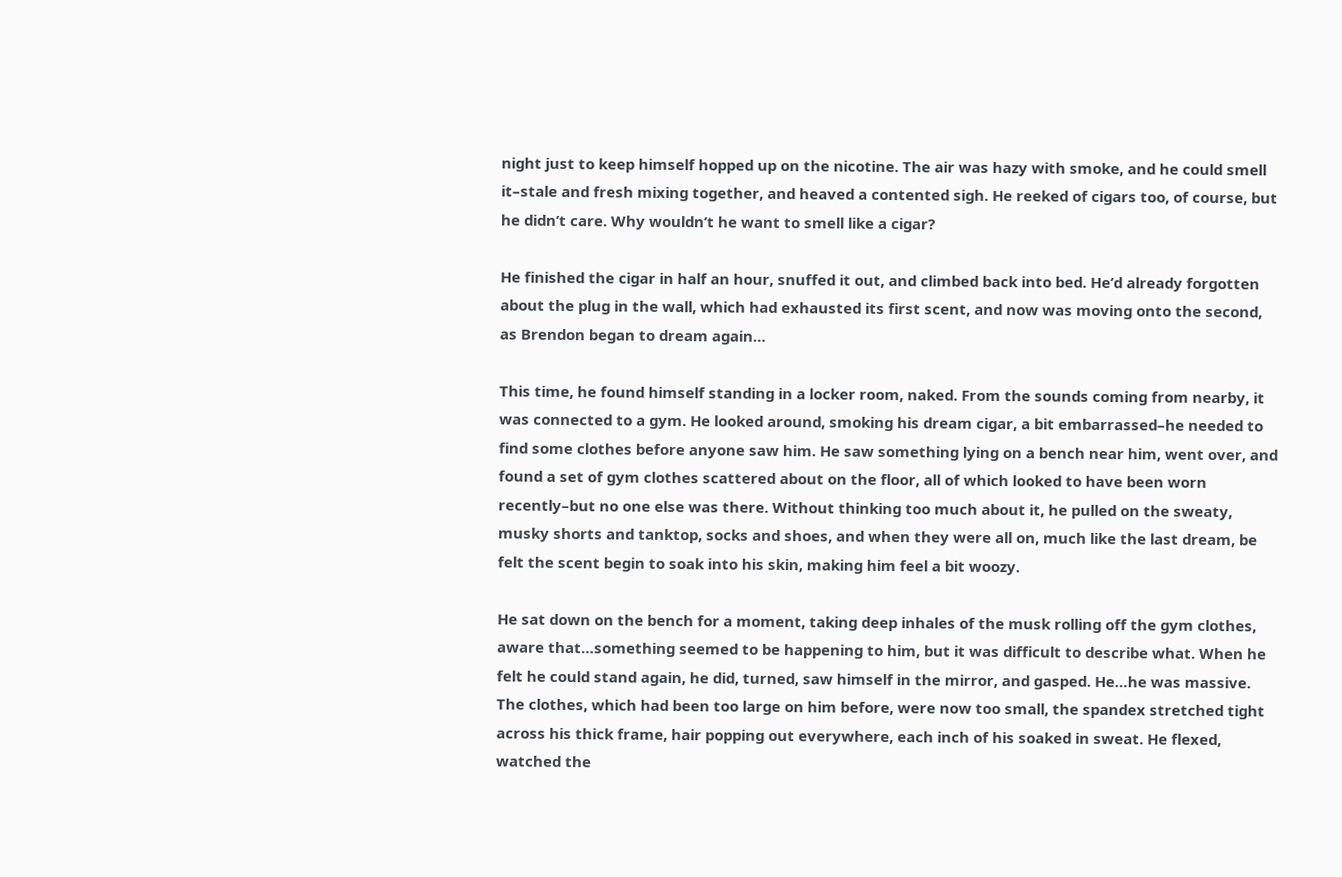night just to keep himself hopped up on the nicotine. The air was hazy with smoke, and he could smell it–stale and fresh mixing together, and heaved a contented sigh. He reeked of cigars too, of course, but he didn’t care. Why wouldn’t he want to smell like a cigar?

He finished the cigar in half an hour, snuffed it out, and climbed back into bed. He’d already forgotten about the plug in the wall, which had exhausted its first scent, and now was moving onto the second, as Brendon began to dream again…

This time, he found himself standing in a locker room, naked. From the sounds coming from nearby, it was connected to a gym. He looked around, smoking his dream cigar, a bit embarrassed–he needed to find some clothes before anyone saw him. He saw something lying on a bench near him, went over, and found a set of gym clothes scattered about on the floor, all of which looked to have been worn recently–but no one else was there. Without thinking too much about it, he pulled on the sweaty, musky shorts and tanktop, socks and shoes, and when they were all on, much like the last dream, be felt the scent begin to soak into his skin, making him feel a bit woozy.

He sat down on the bench for a moment, taking deep inhales of the musk rolling off the gym clothes, aware that…something seemed to be happening to him, but it was difficult to describe what. When he felt he could stand again, he did, turned, saw himself in the mirror, and gasped. He…he was massive. The clothes, which had been too large on him before, were now too small, the spandex stretched tight across his thick frame, hair popping out everywhere, each inch of his soaked in sweat. He flexed, watched the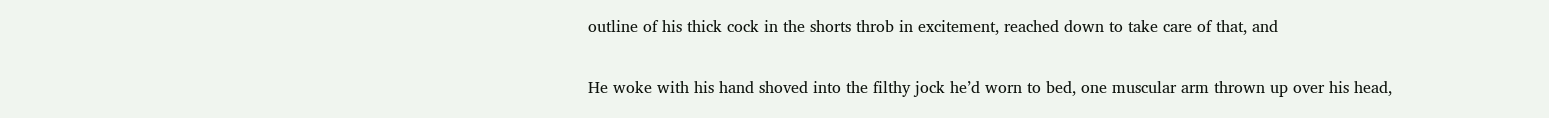outline of his thick cock in the shorts throb in excitement, reached down to take care of that, and

He woke with his hand shoved into the filthy jock he’d worn to bed, one muscular arm thrown up over his head,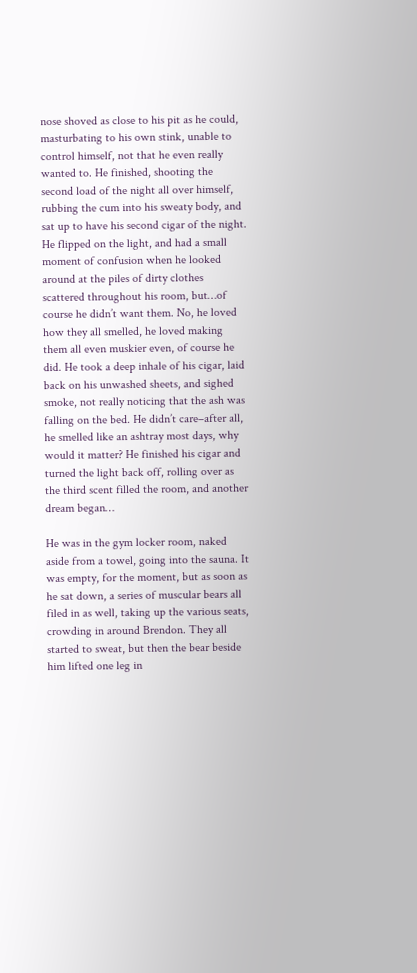nose shoved as close to his pit as he could, masturbating to his own stink, unable to control himself, not that he even really wanted to. He finished, shooting the second load of the night all over himself, rubbing the cum into his sweaty body, and sat up to have his second cigar of the night. He flipped on the light, and had a small moment of confusion when he looked around at the piles of dirty clothes scattered throughout his room, but…of course he didn’t want them. No, he loved how they all smelled, he loved making them all even muskier even, of course he did. He took a deep inhale of his cigar, laid back on his unwashed sheets, and sighed smoke, not really noticing that the ash was falling on the bed. He didn’t care–after all, he smelled like an ashtray most days, why would it matter? He finished his cigar and turned the light back off, rolling over as the third scent filled the room, and another dream began…

He was in the gym locker room, naked aside from a towel, going into the sauna. It was empty, for the moment, but as soon as he sat down, a series of muscular bears all filed in as well, taking up the various seats, crowding in around Brendon. They all started to sweat, but then the bear beside him lifted one leg in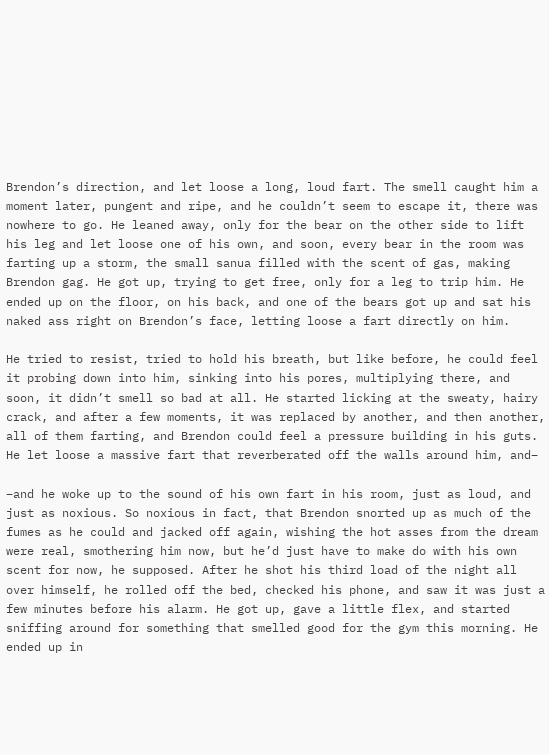Brendon’s direction, and let loose a long, loud fart. The smell caught him a moment later, pungent and ripe, and he couldn’t seem to escape it, there was nowhere to go. He leaned away, only for the bear on the other side to lift his leg and let loose one of his own, and soon, every bear in the room was farting up a storm, the small sanua filled with the scent of gas, making Brendon gag. He got up, trying to get free, only for a leg to trip him. He ended up on the floor, on his back, and one of the bears got up and sat his naked ass right on Brendon’s face, letting loose a fart directly on him.

He tried to resist, tried to hold his breath, but like before, he could feel it probing down into him, sinking into his pores, multiplying there, and soon, it didn’t smell so bad at all. He started licking at the sweaty, hairy crack, and after a few moments, it was replaced by another, and then another, all of them farting, and Brendon could feel a pressure building in his guts. He let loose a massive fart that reverberated off the walls around him, and–

–and he woke up to the sound of his own fart in his room, just as loud, and just as noxious. So noxious in fact, that Brendon snorted up as much of the fumes as he could and jacked off again, wishing the hot asses from the dream were real, smothering him now, but he’d just have to make do with his own scent for now, he supposed. After he shot his third load of the night all over himself, he rolled off the bed, checked his phone, and saw it was just a few minutes before his alarm. He got up, gave a little flex, and started sniffing around for something that smelled good for the gym this morning. He ended up in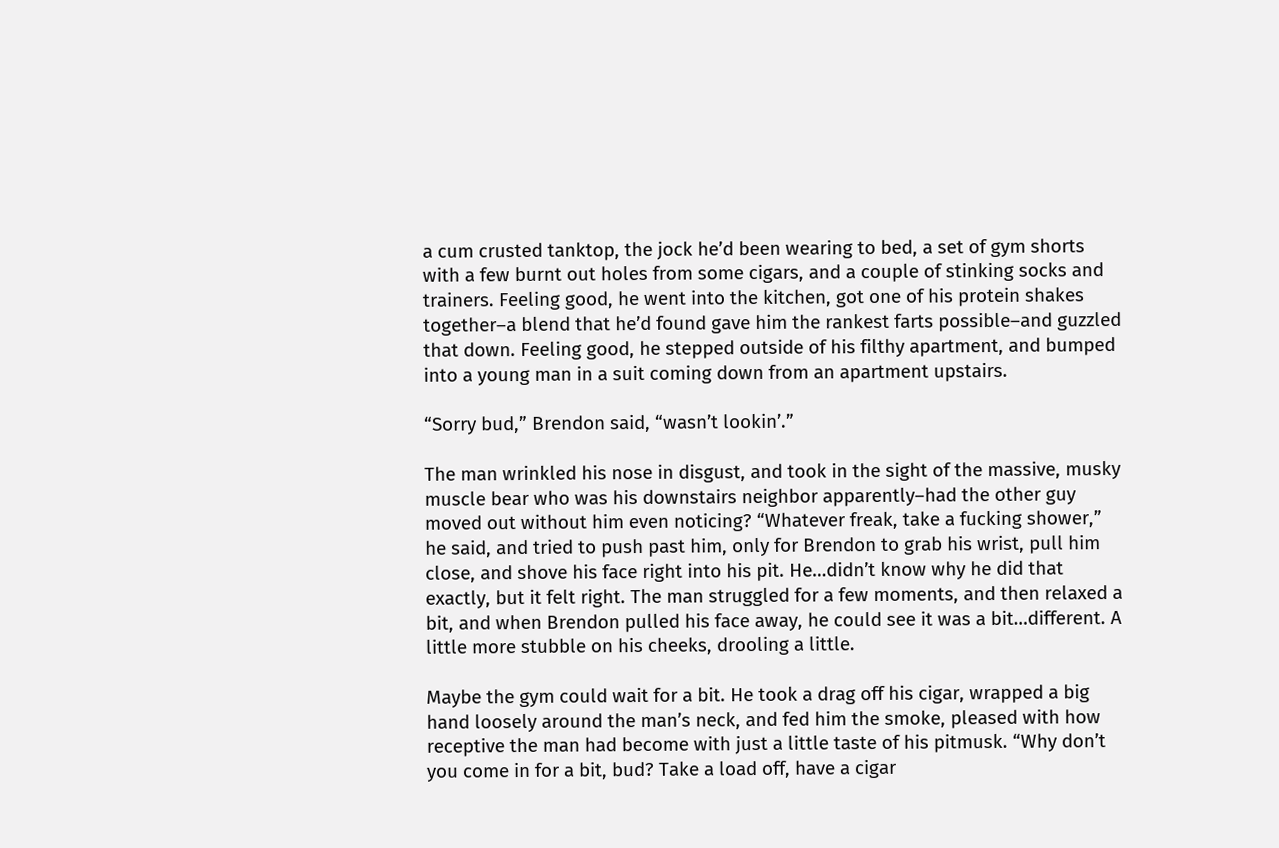a cum crusted tanktop, the jock he’d been wearing to bed, a set of gym shorts with a few burnt out holes from some cigars, and a couple of stinking socks and trainers. Feeling good, he went into the kitchen, got one of his protein shakes together–a blend that he’d found gave him the rankest farts possible–and guzzled that down. Feeling good, he stepped outside of his filthy apartment, and bumped into a young man in a suit coming down from an apartment upstairs.

“Sorry bud,” Brendon said, “wasn’t lookin’.”

The man wrinkled his nose in disgust, and took in the sight of the massive, musky muscle bear who was his downstairs neighbor apparently–had the other guy moved out without him even noticing? “Whatever freak, take a fucking shower,” he said, and tried to push past him, only for Brendon to grab his wrist, pull him close, and shove his face right into his pit. He…didn’t know why he did that exactly, but it felt right. The man struggled for a few moments, and then relaxed a bit, and when Brendon pulled his face away, he could see it was a bit…different. A little more stubble on his cheeks, drooling a little.

Maybe the gym could wait for a bit. He took a drag off his cigar, wrapped a big hand loosely around the man’s neck, and fed him the smoke, pleased with how receptive the man had become with just a little taste of his pitmusk. “Why don’t you come in for a bit, bud? Take a load off, have a cigar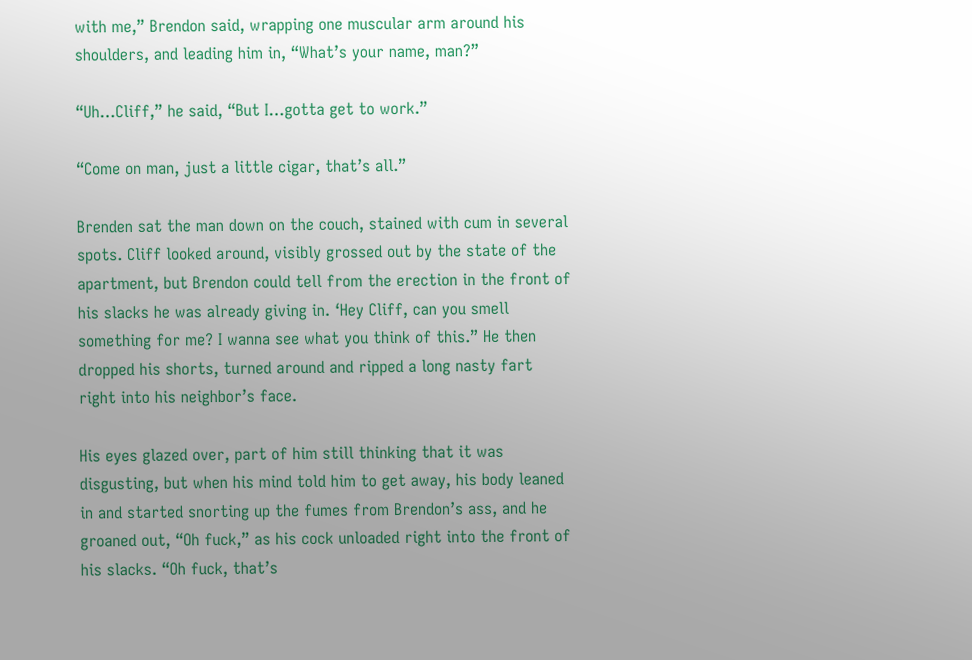with me,” Brendon said, wrapping one muscular arm around his shoulders, and leading him in, “What’s your name, man?”

“Uh…Cliff,” he said, “But I…gotta get to work.”

“Come on man, just a little cigar, that’s all.”

Brenden sat the man down on the couch, stained with cum in several spots. Cliff looked around, visibly grossed out by the state of the apartment, but Brendon could tell from the erection in the front of his slacks he was already giving in. ‘Hey Cliff, can you smell something for me? I wanna see what you think of this.” He then dropped his shorts, turned around and ripped a long nasty fart right into his neighbor’s face.

His eyes glazed over, part of him still thinking that it was disgusting, but when his mind told him to get away, his body leaned in and started snorting up the fumes from Brendon’s ass, and he groaned out, “Oh fuck,” as his cock unloaded right into the front of his slacks. “Oh fuck, that’s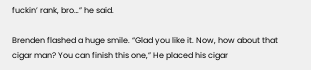fuckin’ rank, bro…” he said.

Brenden flashed a huge smile. “Glad you like it. Now, how about that cigar man? You can finish this one,” He placed his cigar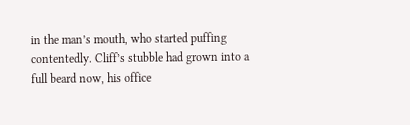in the man’s mouth, who started puffing contentedly. Cliff’s stubble had grown into a full beard now, his office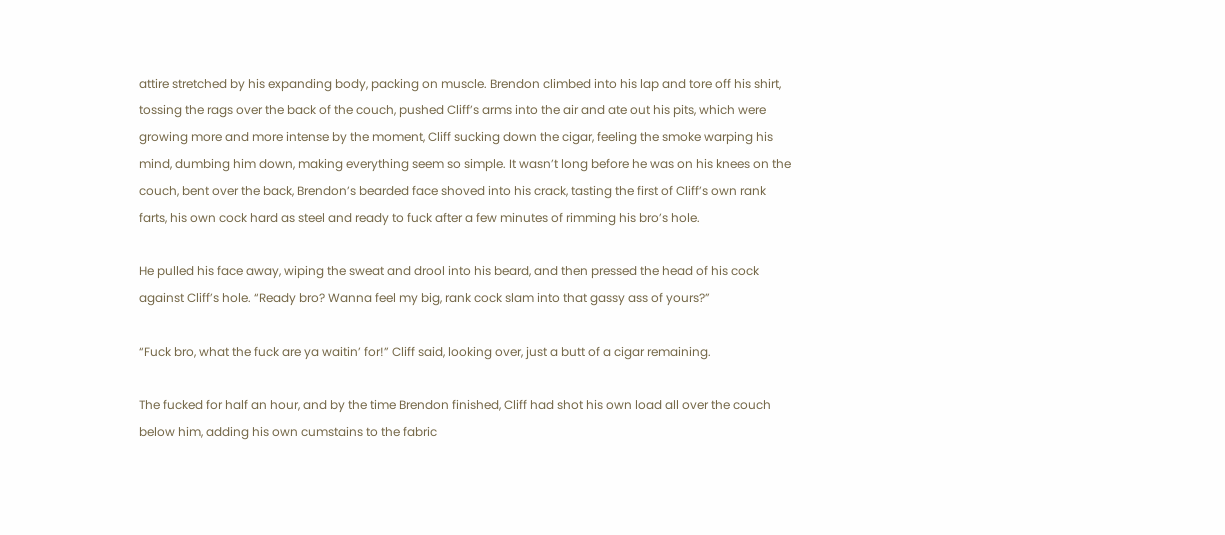attire stretched by his expanding body, packing on muscle. Brendon climbed into his lap and tore off his shirt, tossing the rags over the back of the couch, pushed Cliff’s arms into the air and ate out his pits, which were growing more and more intense by the moment, Cliff sucking down the cigar, feeling the smoke warping his mind, dumbing him down, making everything seem so simple. It wasn’t long before he was on his knees on the couch, bent over the back, Brendon’s bearded face shoved into his crack, tasting the first of Cliff’s own rank farts, his own cock hard as steel and ready to fuck after a few minutes of rimming his bro’s hole.

He pulled his face away, wiping the sweat and drool into his beard, and then pressed the head of his cock against Cliff’s hole. “Ready bro? Wanna feel my big, rank cock slam into that gassy ass of yours?”

“Fuck bro, what the fuck are ya waitin’ for!” Cliff said, looking over, just a butt of a cigar remaining.

The fucked for half an hour, and by the time Brendon finished, Cliff had shot his own load all over the couch below him, adding his own cumstains to the fabric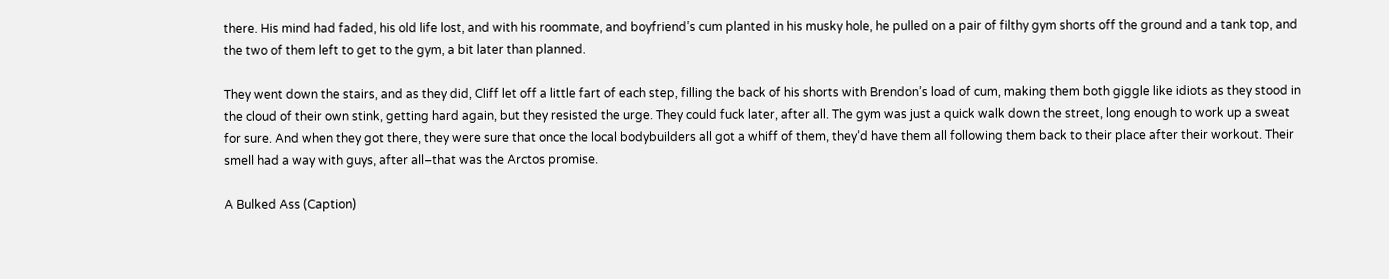there. His mind had faded, his old life lost, and with his roommate, and boyfriend’s cum planted in his musky hole, he pulled on a pair of filthy gym shorts off the ground and a tank top, and the two of them left to get to the gym, a bit later than planned.

They went down the stairs, and as they did, Cliff let off a little fart of each step, filling the back of his shorts with Brendon’s load of cum, making them both giggle like idiots as they stood in the cloud of their own stink, getting hard again, but they resisted the urge. They could fuck later, after all. The gym was just a quick walk down the street, long enough to work up a sweat for sure. And when they got there, they were sure that once the local bodybuilders all got a whiff of them, they’d have them all following them back to their place after their workout. Their smell had a way with guys, after all–that was the Arctos promise.

A Bulked Ass (Caption)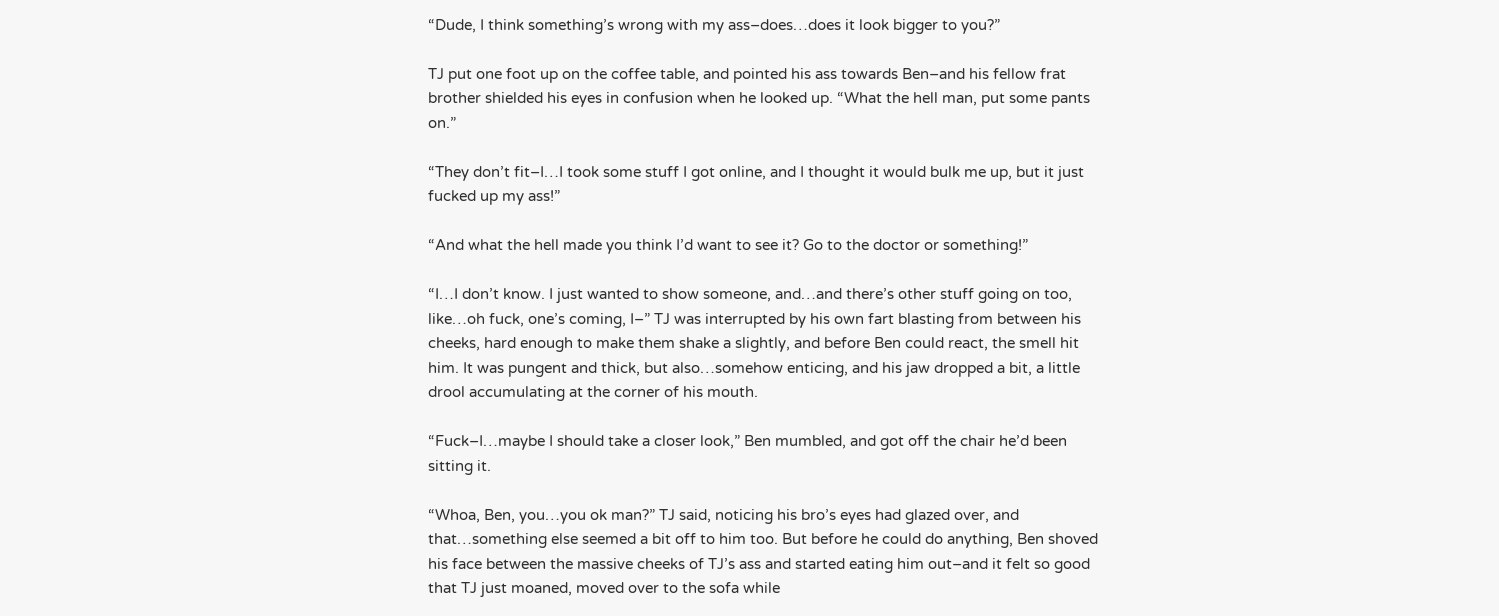“Dude, I think something’s wrong with my ass–does…does it look bigger to you?”

TJ put one foot up on the coffee table, and pointed his ass towards Ben–and his fellow frat brother shielded his eyes in confusion when he looked up. “What the hell man, put some pants on.”

“They don’t fit–I…I took some stuff I got online, and I thought it would bulk me up, but it just fucked up my ass!”

“And what the hell made you think I’d want to see it? Go to the doctor or something!”

“I…I don’t know. I just wanted to show someone, and…and there’s other stuff going on too, like…oh fuck, one’s coming, I–” TJ was interrupted by his own fart blasting from between his cheeks, hard enough to make them shake a slightly, and before Ben could react, the smell hit him. It was pungent and thick, but also…somehow enticing, and his jaw dropped a bit, a little drool accumulating at the corner of his mouth.

“Fuck–I…maybe I should take a closer look,” Ben mumbled, and got off the chair he’d been sitting it.

“Whoa, Ben, you…you ok man?” TJ said, noticing his bro’s eyes had glazed over, and that…something else seemed a bit off to him too. But before he could do anything, Ben shoved his face between the massive cheeks of TJ’s ass and started eating him out–and it felt so good that TJ just moaned, moved over to the sofa while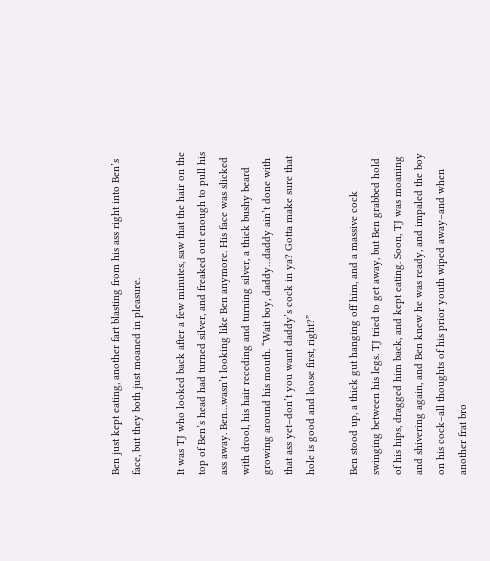Ben just kept eating, another fart blasting from his ass right into Ben’s face, but they both just moaned in pleasure.

It was TJ who looked back after a few minutes, saw that the hair on the top of Ben’s head had turned silver, and freaked out enough to pull his ass away. Ben…wasn’t looking like Ben anymore. His face was slicked with drool, his hair receding and turning silver, a thick bushy beard growing around his mouth. “Wait boy, daddy…daddy ain’t done with that ass yet–don’t you want daddy’s cock in ya? Gotta make sure that hole is good and loose first, right?”

Ben stood up, a thick gut hanging off him, and a massive cock swinging between his legs. TJ tried to get away, but Ben grabbed hold of his hips, dragged him back, and kept eating. Soon, TJ was moaning and shivering again, and Ben knew he was ready, and impaled the boy on his cock–all thoughts of his prior youth wiped away–and when another frat bro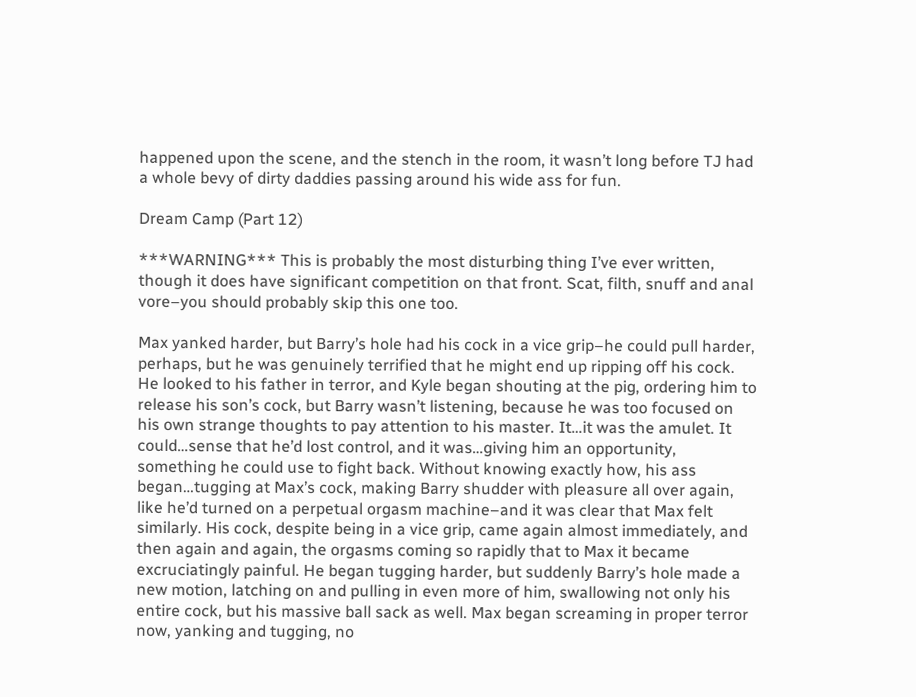happened upon the scene, and the stench in the room, it wasn’t long before TJ had a whole bevy of dirty daddies passing around his wide ass for fun.

Dream Camp (Part 12)

***WARNING*** This is probably the most disturbing thing I’ve ever written, though it does have significant competition on that front. Scat, filth, snuff and anal vore–you should probably skip this one too.

Max yanked harder, but Barry’s hole had his cock in a vice grip–he could pull harder, perhaps, but he was genuinely terrified that he might end up ripping off his cock. He looked to his father in terror, and Kyle began shouting at the pig, ordering him to release his son’s cock, but Barry wasn’t listening, because he was too focused on his own strange thoughts to pay attention to his master. It…it was the amulet. It could…sense that he’d lost control, and it was…giving him an opportunity, something he could use to fight back. Without knowing exactly how, his ass began…tugging at Max’s cock, making Barry shudder with pleasure all over again, like he’d turned on a perpetual orgasm machine–and it was clear that Max felt similarly. His cock, despite being in a vice grip, came again almost immediately, and then again and again, the orgasms coming so rapidly that to Max it became excruciatingly painful. He began tugging harder, but suddenly Barry’s hole made a new motion, latching on and pulling in even more of him, swallowing not only his entire cock, but his massive ball sack as well. Max began screaming in proper terror now, yanking and tugging, no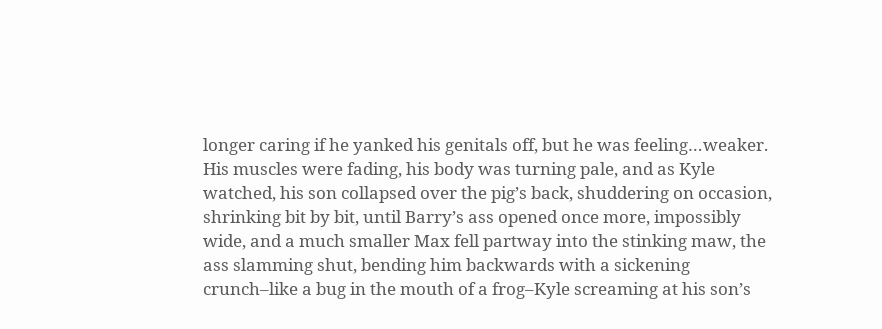longer caring if he yanked his genitals off, but he was feeling…weaker. His muscles were fading, his body was turning pale, and as Kyle watched, his son collapsed over the pig’s back, shuddering on occasion, shrinking bit by bit, until Barry’s ass opened once more, impossibly wide, and a much smaller Max fell partway into the stinking maw, the ass slamming shut, bending him backwards with a sickening crunch–like a bug in the mouth of a frog–Kyle screaming at his son’s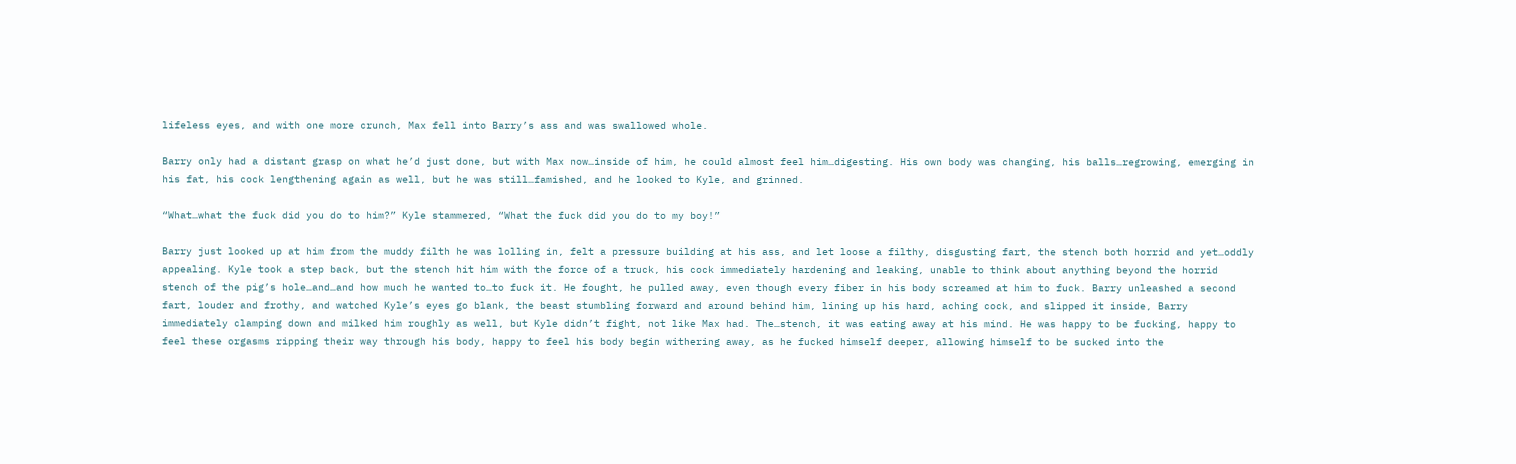lifeless eyes, and with one more crunch, Max fell into Barry’s ass and was swallowed whole.

Barry only had a distant grasp on what he’d just done, but with Max now…inside of him, he could almost feel him…digesting. His own body was changing, his balls…regrowing, emerging in his fat, his cock lengthening again as well, but he was still…famished, and he looked to Kyle, and grinned.

“What…what the fuck did you do to him?” Kyle stammered, “What the fuck did you do to my boy!”

Barry just looked up at him from the muddy filth he was lolling in, felt a pressure building at his ass, and let loose a filthy, disgusting fart, the stench both horrid and yet…oddly appealing. Kyle took a step back, but the stench hit him with the force of a truck, his cock immediately hardening and leaking, unable to think about anything beyond the horrid stench of the pig’s hole…and…and how much he wanted to…to fuck it. He fought, he pulled away, even though every fiber in his body screamed at him to fuck. Barry unleashed a second fart, louder and frothy, and watched Kyle’s eyes go blank, the beast stumbling forward and around behind him, lining up his hard, aching cock, and slipped it inside, Barry immediately clamping down and milked him roughly as well, but Kyle didn’t fight, not like Max had. The…stench, it was eating away at his mind. He was happy to be fucking, happy to feel these orgasms ripping their way through his body, happy to feel his body begin withering away, as he fucked himself deeper, allowing himself to be sucked into the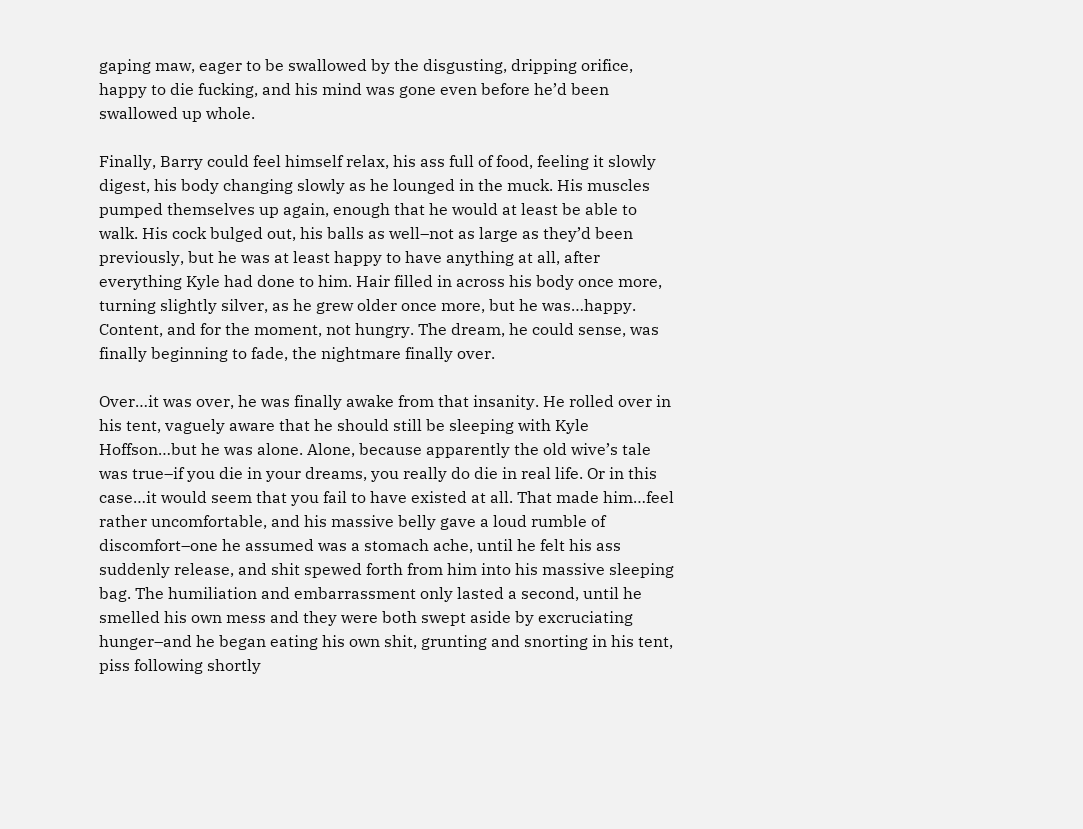gaping maw, eager to be swallowed by the disgusting, dripping orifice, happy to die fucking, and his mind was gone even before he’d been swallowed up whole.

Finally, Barry could feel himself relax, his ass full of food, feeling it slowly digest, his body changing slowly as he lounged in the muck. His muscles pumped themselves up again, enough that he would at least be able to walk. His cock bulged out, his balls as well–not as large as they’d been previously, but he was at least happy to have anything at all, after everything Kyle had done to him. Hair filled in across his body once more, turning slightly silver, as he grew older once more, but he was…happy. Content, and for the moment, not hungry. The dream, he could sense, was finally beginning to fade, the nightmare finally over.

Over…it was over, he was finally awake from that insanity. He rolled over in his tent, vaguely aware that he should still be sleeping with Kyle Hoffson…but he was alone. Alone, because apparently the old wive’s tale was true–if you die in your dreams, you really do die in real life. Or in this case…it would seem that you fail to have existed at all. That made him…feel rather uncomfortable, and his massive belly gave a loud rumble of discomfort–one he assumed was a stomach ache, until he felt his ass suddenly release, and shit spewed forth from him into his massive sleeping bag. The humiliation and embarrassment only lasted a second, until he smelled his own mess and they were both swept aside by excruciating hunger–and he began eating his own shit, grunting and snorting in his tent, piss following shortly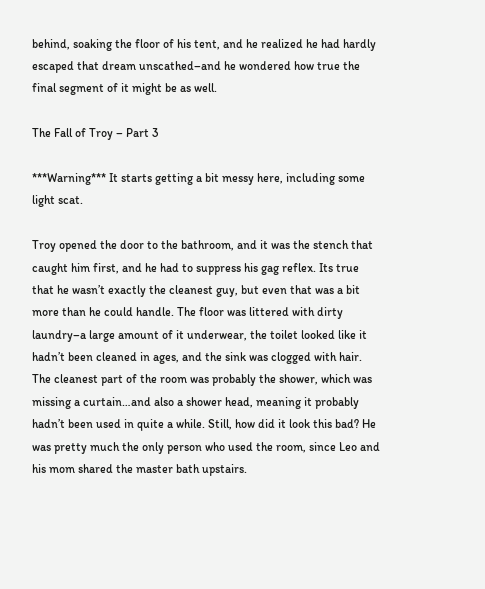behind, soaking the floor of his tent, and he realized he had hardly escaped that dream unscathed–and he wondered how true the final segment of it might be as well.

The Fall of Troy – Part 3

***Warning*** It starts getting a bit messy here, including some light scat.

Troy opened the door to the bathroom, and it was the stench that caught him first, and he had to suppress his gag reflex. Its true that he wasn’t exactly the cleanest guy, but even that was a bit more than he could handle. The floor was littered with dirty laundry–a large amount of it underwear, the toilet looked like it hadn’t been cleaned in ages, and the sink was clogged with hair. The cleanest part of the room was probably the shower, which was missing a curtain…and also a shower head, meaning it probably hadn’t been used in quite a while. Still, how did it look this bad? He was pretty much the only person who used the room, since Leo and his mom shared the master bath upstairs.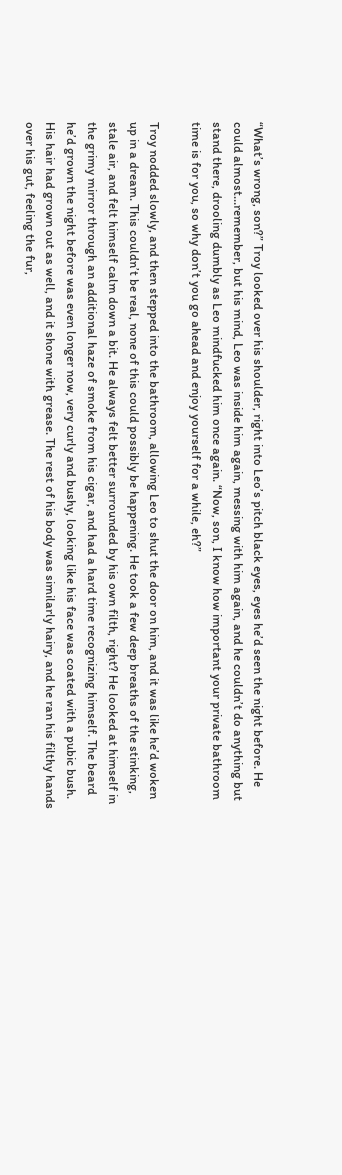“What’s wrong, son?” Troy looked over his shoulder, right into Leo’s pitch black eyes, eyes he’d seen the night before. He could almost…remember, but his mind, Leo was inside him again, messing with him again, and he couldn’t do anything but stand there, drooling dumbly as Leo mindfucked him once again. “Now, son, I know how important your private bathroom time is for you, so why don’t you go ahead and enjoy yourself for a while, eh?”

Troy nodded slowly, and then stepped into the bathroom, allowing Leo to shut the door on him, and it was like he’d woken up in a dream. This couldn’t be real, none of this could possibly be happening. He took a few deep breaths of the stinking, stale air, and felt himself calm down a bit. He always felt better surrounded by his own filth, right? He looked at himself in the grimy mirror through an additional haze of smoke from his cigar, and had a hard time recognizing himself. The beard he’d grown the night before was even longer now, very curly and bushy, looking like his face was coated with a pubic bush. His hair had grown out as well, and it shone with grease. The rest of his body was similarly hairy, and he ran his filthy hands over his gut, feeling the fur,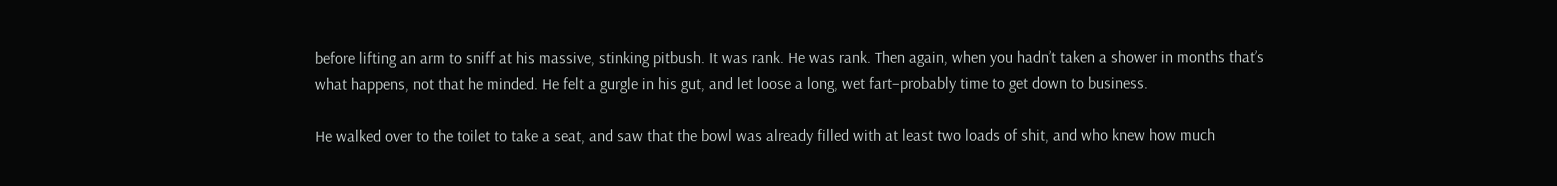before lifting an arm to sniff at his massive, stinking pitbush. It was rank. He was rank. Then again, when you hadn’t taken a shower in months that’s what happens, not that he minded. He felt a gurgle in his gut, and let loose a long, wet fart–probably time to get down to business.

He walked over to the toilet to take a seat, and saw that the bowl was already filled with at least two loads of shit, and who knew how much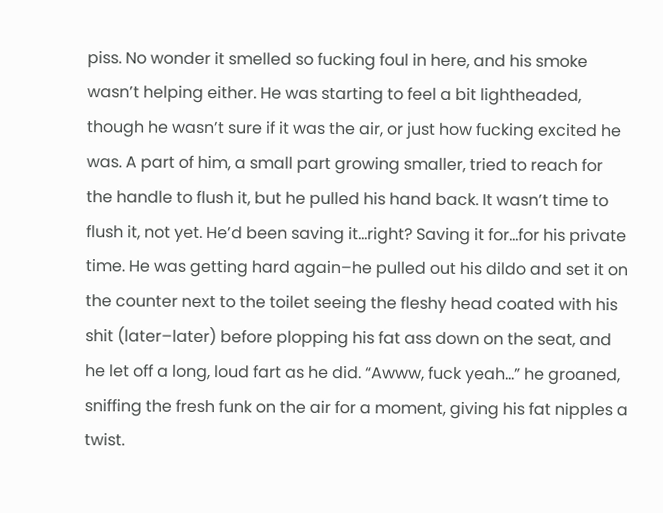piss. No wonder it smelled so fucking foul in here, and his smoke wasn’t helping either. He was starting to feel a bit lightheaded, though he wasn’t sure if it was the air, or just how fucking excited he was. A part of him, a small part growing smaller, tried to reach for the handle to flush it, but he pulled his hand back. It wasn’t time to flush it, not yet. He’d been saving it…right? Saving it for…for his private time. He was getting hard again–he pulled out his dildo and set it on the counter next to the toilet seeing the fleshy head coated with his shit (later–later) before plopping his fat ass down on the seat, and he let off a long, loud fart as he did. “Awww, fuck yeah…” he groaned, sniffing the fresh funk on the air for a moment, giving his fat nipples a twist.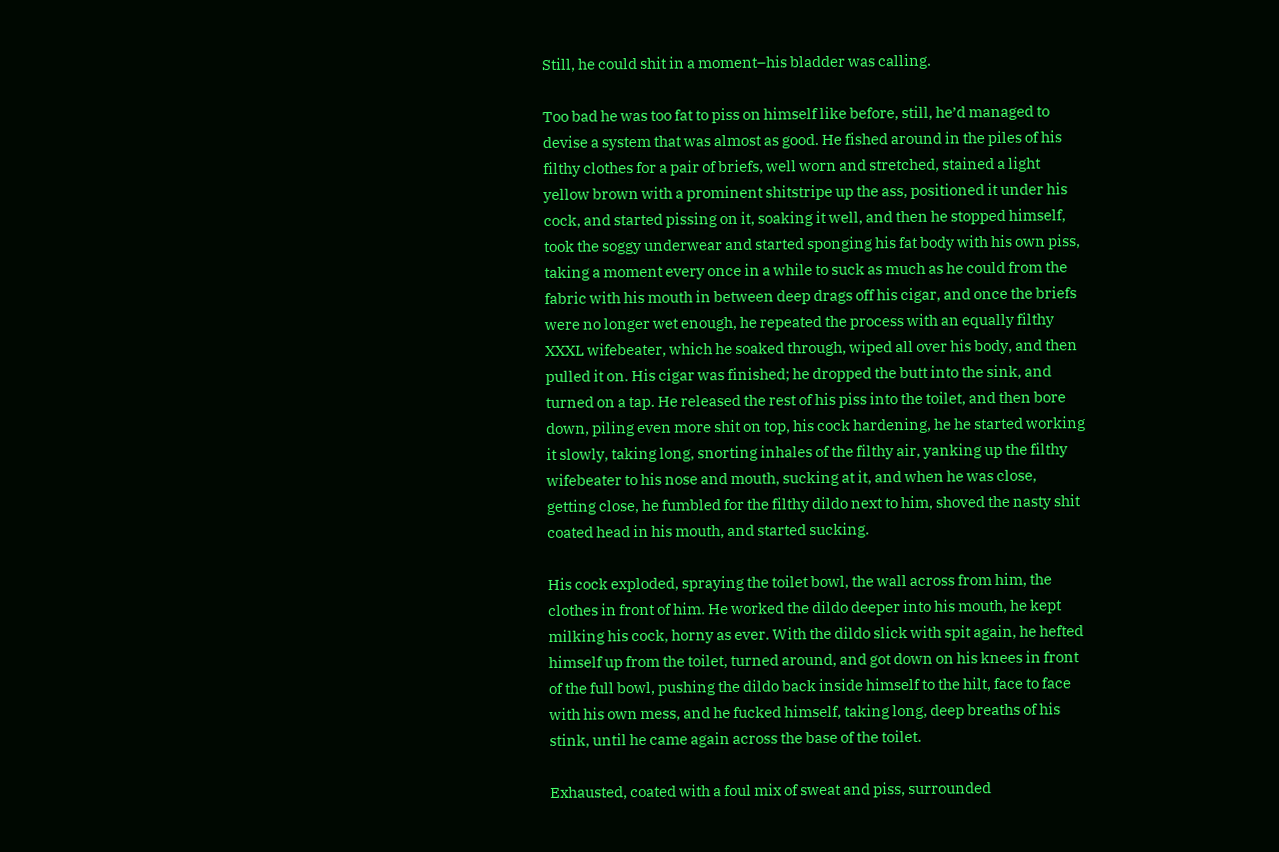Still, he could shit in a moment–his bladder was calling.

Too bad he was too fat to piss on himself like before, still, he’d managed to devise a system that was almost as good. He fished around in the piles of his filthy clothes for a pair of briefs, well worn and stretched, stained a light yellow brown with a prominent shitstripe up the ass, positioned it under his cock, and started pissing on it, soaking it well, and then he stopped himself, took the soggy underwear and started sponging his fat body with his own piss, taking a moment every once in a while to suck as much as he could from the fabric with his mouth in between deep drags off his cigar, and once the briefs were no longer wet enough, he repeated the process with an equally filthy XXXL wifebeater, which he soaked through, wiped all over his body, and then pulled it on. His cigar was finished; he dropped the butt into the sink, and turned on a tap. He released the rest of his piss into the toilet, and then bore down, piling even more shit on top, his cock hardening, he he started working it slowly, taking long, snorting inhales of the filthy air, yanking up the filthy wifebeater to his nose and mouth, sucking at it, and when he was close, getting close, he fumbled for the filthy dildo next to him, shoved the nasty shit coated head in his mouth, and started sucking.

His cock exploded, spraying the toilet bowl, the wall across from him, the clothes in front of him. He worked the dildo deeper into his mouth, he kept milking his cock, horny as ever. With the dildo slick with spit again, he hefted himself up from the toilet, turned around, and got down on his knees in front of the full bowl, pushing the dildo back inside himself to the hilt, face to face with his own mess, and he fucked himself, taking long, deep breaths of his stink, until he came again across the base of the toilet.

Exhausted, coated with a foul mix of sweat and piss, surrounded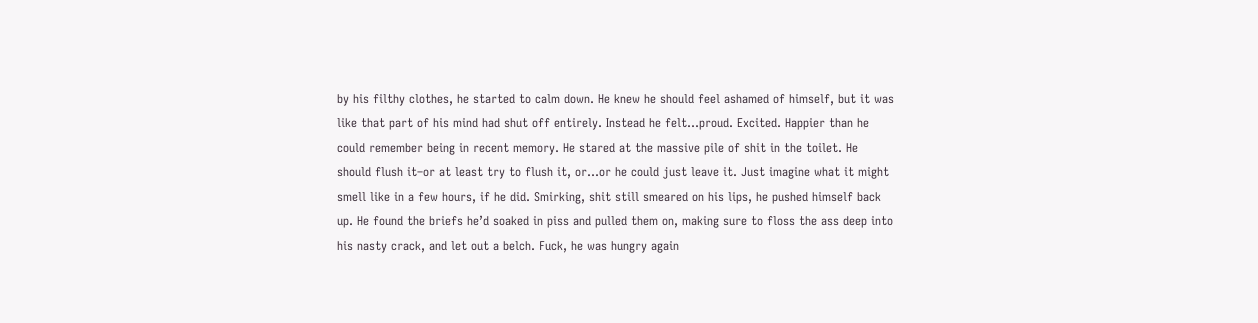by his filthy clothes, he started to calm down. He knew he should feel ashamed of himself, but it was like that part of his mind had shut off entirely. Instead he felt…proud. Excited. Happier than he could remember being in recent memory. He stared at the massive pile of shit in the toilet. He should flush it–or at least try to flush it, or…or he could just leave it. Just imagine what it might smell like in a few hours, if he did. Smirking, shit still smeared on his lips, he pushed himself back up. He found the briefs he’d soaked in piss and pulled them on, making sure to floss the ass deep into his nasty crack, and let out a belch. Fuck, he was hungry again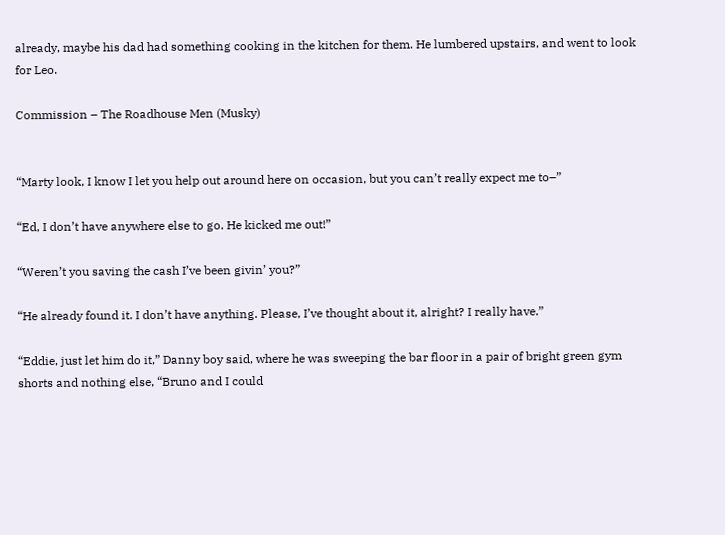already, maybe his dad had something cooking in the kitchen for them. He lumbered upstairs, and went to look for Leo.

Commission – The Roadhouse Men (Musky)


“Marty look, I know I let you help out around here on occasion, but you can’t really expect me to–”

“Ed, I don’t have anywhere else to go. He kicked me out!”

“Weren’t you saving the cash I’ve been givin’ you?”

“He already found it. I don’t have anything. Please, I’ve thought about it, alright? I really have.”

“Eddie, just let him do it,” Danny boy said, where he was sweeping the bar floor in a pair of bright green gym shorts and nothing else, “Bruno and I could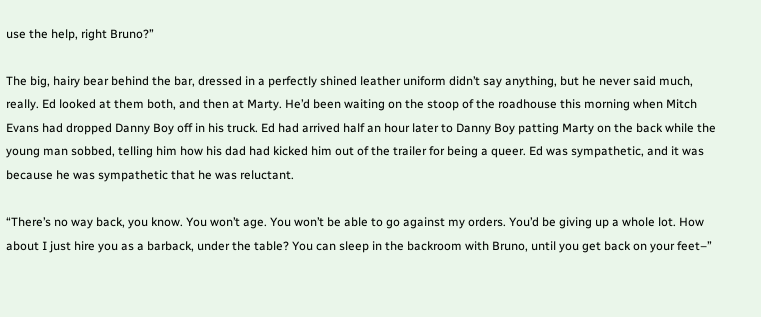use the help, right Bruno?”

The big, hairy bear behind the bar, dressed in a perfectly shined leather uniform didn’t say anything, but he never said much, really. Ed looked at them both, and then at Marty. He’d been waiting on the stoop of the roadhouse this morning when Mitch Evans had dropped Danny Boy off in his truck. Ed had arrived half an hour later to Danny Boy patting Marty on the back while the young man sobbed, telling him how his dad had kicked him out of the trailer for being a queer. Ed was sympathetic, and it was because he was sympathetic that he was reluctant.

“There’s no way back, you know. You won’t age. You won’t be able to go against my orders. You’d be giving up a whole lot. How about I just hire you as a barback, under the table? You can sleep in the backroom with Bruno, until you get back on your feet–”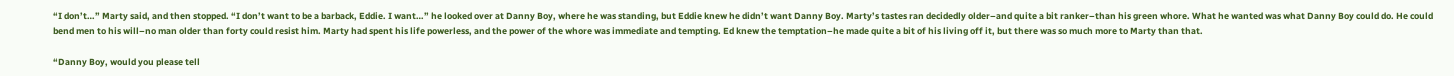“I don’t…” Marty said, and then stopped. “I don’t want to be a barback, Eddie. I want…” he looked over at Danny Boy, where he was standing, but Eddie knew he didn’t want Danny Boy. Marty’s tastes ran decidedly older–and quite a bit ranker–than his green whore. What he wanted was what Danny Boy could do. He could bend men to his will–no man older than forty could resist him. Marty had spent his life powerless, and the power of the whore was immediate and tempting. Ed knew the temptation–he made quite a bit of his living off it, but there was so much more to Marty than that.

“Danny Boy, would you please tell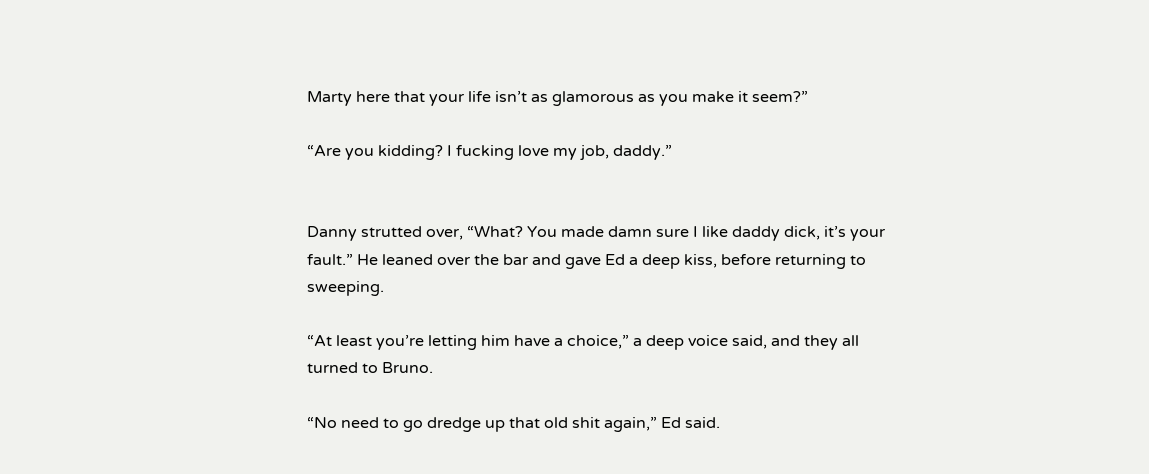Marty here that your life isn’t as glamorous as you make it seem?”

“Are you kidding? I fucking love my job, daddy.”


Danny strutted over, “What? You made damn sure I like daddy dick, it’s your fault.” He leaned over the bar and gave Ed a deep kiss, before returning to sweeping.

“At least you’re letting him have a choice,” a deep voice said, and they all turned to Bruno.

“No need to go dredge up that old shit again,” Ed said.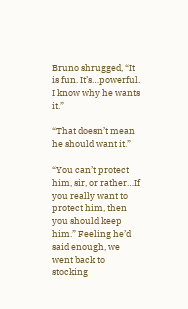Bruno shrugged, “It is fun. It’s…powerful. I know why he wants it.”

“That doesn’t mean he should want it.”

“You can’t protect him, sir, or rather…If you really want to protect him, then you should keep him.” Feeling he’d said enough, we went back to stocking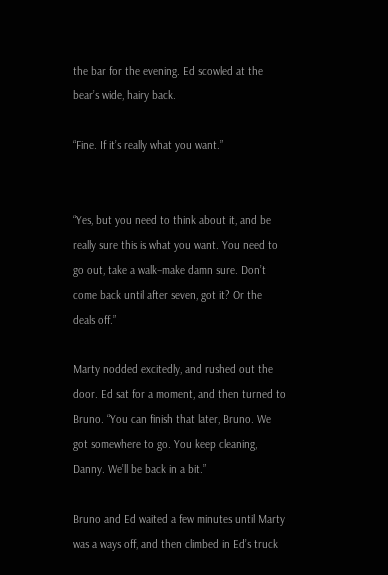the bar for the evening. Ed scowled at the bear’s wide, hairy back.

“Fine. If it’s really what you want.”


“Yes, but you need to think about it, and be really sure this is what you want. You need to go out, take a walk–make damn sure. Don’t come back until after seven, got it? Or the deals off.”

Marty nodded excitedly, and rushed out the door. Ed sat for a moment, and then turned to Bruno. “You can finish that later, Bruno. We got somewhere to go. You keep cleaning, Danny. We’ll be back in a bit.”

Bruno and Ed waited a few minutes until Marty was a ways off, and then climbed in Ed’s truck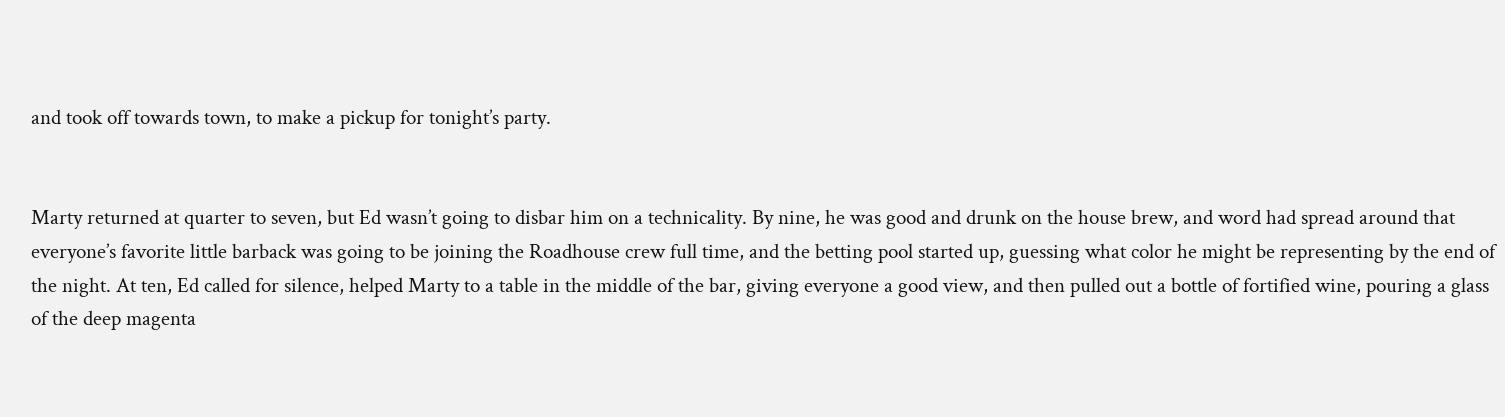and took off towards town, to make a pickup for tonight’s party.


Marty returned at quarter to seven, but Ed wasn’t going to disbar him on a technicality. By nine, he was good and drunk on the house brew, and word had spread around that everyone’s favorite little barback was going to be joining the Roadhouse crew full time, and the betting pool started up, guessing what color he might be representing by the end of the night. At ten, Ed called for silence, helped Marty to a table in the middle of the bar, giving everyone a good view, and then pulled out a bottle of fortified wine, pouring a glass of the deep magenta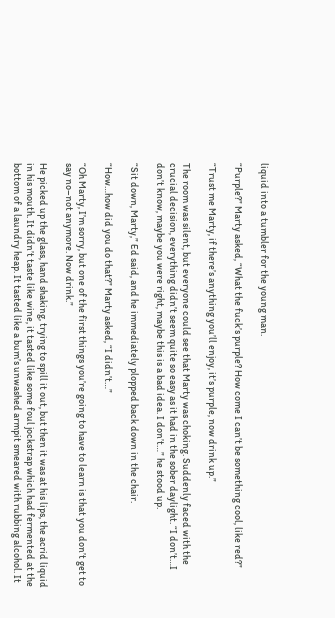liquid into a tumbler for the young man.

“Purple?” Marty asked, “What the fuck’s purple? How come I can’t be something cool, like red?”

“Trust me Marty, if there’s anything you’ll enjoy, it’s purple, now drink up.”

The room was silent, but everyone could see that Marty was choking. Suddenly faced with the crucial decision, everything didn’t seem quite so easy as it had in the sober daylight. “I don’t…I don’t know, maybe you were right, maybe this is a bad idea. I don’t…” he stood up.

“Sit down, Marty,” Ed said, and he immediately plopped back down in the chair.

“How…how did you do that?” Marty asked, “I didn’t…”

“Oh Marty, I’m sorry, but one of the first things you’re going to have to learn is that you don’t get to say no–not anymore. Now drink.”

He picked up the glass, hand shaking, trying to spill it out, but then it was at his lips, the acrid liquid in his mouth. It didn’t taste like wine, it tasted like some foul jockstrap which had fermented at the bottom of a laundry heap. It tasted like a bum’s unwashed armpit smeared with rubbing alcohol. It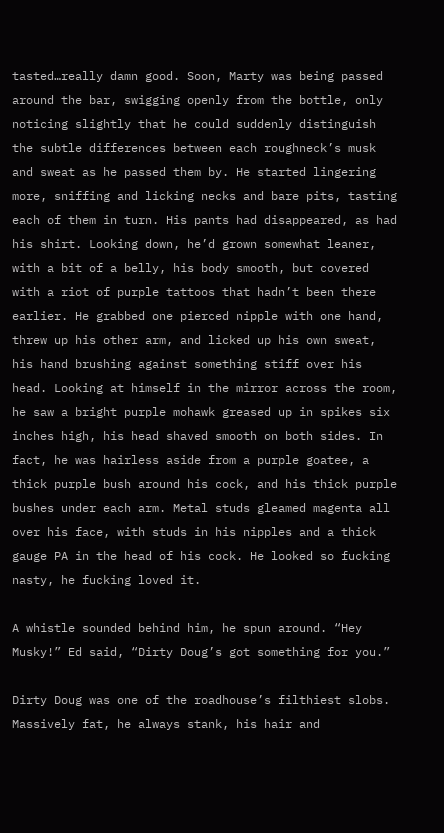tasted…really damn good. Soon, Marty was being passed around the bar, swigging openly from the bottle, only noticing slightly that he could suddenly distinguish the subtle differences between each roughneck’s musk and sweat as he passed them by. He started lingering more, sniffing and licking necks and bare pits, tasting each of them in turn. His pants had disappeared, as had his shirt. Looking down, he’d grown somewhat leaner, with a bit of a belly, his body smooth, but covered with a riot of purple tattoos that hadn’t been there earlier. He grabbed one pierced nipple with one hand, threw up his other arm, and licked up his own sweat, his hand brushing against something stiff over his head. Looking at himself in the mirror across the room, he saw a bright purple mohawk greased up in spikes six inches high, his head shaved smooth on both sides. In fact, he was hairless aside from a purple goatee, a thick purple bush around his cock, and his thick purple bushes under each arm. Metal studs gleamed magenta all over his face, with studs in his nipples and a thick gauge PA in the head of his cock. He looked so fucking nasty, he fucking loved it.

A whistle sounded behind him, he spun around. “Hey Musky!” Ed said, “Dirty Doug’s got something for you.”

Dirty Doug was one of the roadhouse’s filthiest slobs. Massively fat, he always stank, his hair and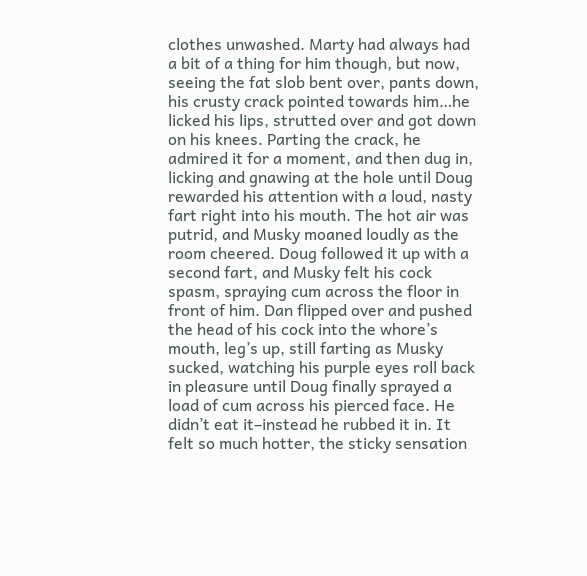clothes unwashed. Marty had always had a bit of a thing for him though, but now, seeing the fat slob bent over, pants down, his crusty crack pointed towards him…he licked his lips, strutted over and got down on his knees. Parting the crack, he admired it for a moment, and then dug in, licking and gnawing at the hole until Doug rewarded his attention with a loud, nasty fart right into his mouth. The hot air was putrid, and Musky moaned loudly as the room cheered. Doug followed it up with a second fart, and Musky felt his cock spasm, spraying cum across the floor in front of him. Dan flipped over and pushed the head of his cock into the whore’s mouth, leg’s up, still farting as Musky sucked, watching his purple eyes roll back in pleasure until Doug finally sprayed a load of cum across his pierced face. He didn’t eat it–instead he rubbed it in. It felt so much hotter, the sticky sensation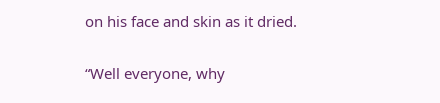on his face and skin as it dried.

“Well everyone, why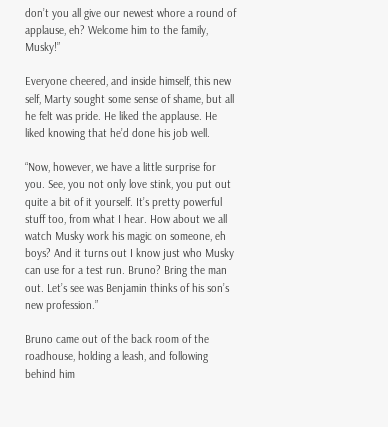don’t you all give our newest whore a round of applause, eh? Welcome him to the family, Musky!”

Everyone cheered, and inside himself, this new self, Marty sought some sense of shame, but all he felt was pride. He liked the applause. He liked knowing that he’d done his job well.

“Now, however, we have a little surprise for you. See, you not only love stink, you put out quite a bit of it yourself. It’s pretty powerful stuff too, from what I hear. How about we all watch Musky work his magic on someone, eh boys? And it turns out I know just who Musky can use for a test run. Bruno? Bring the man out. Let’s see was Benjamin thinks of his son’s new profession.”

Bruno came out of the back room of the roadhouse, holding a leash, and following behind him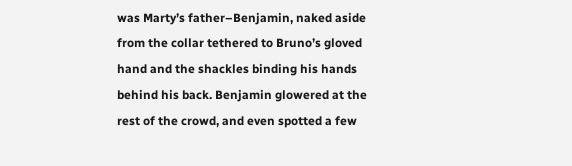was Marty’s father–Benjamin, naked aside from the collar tethered to Bruno’s gloved hand and the shackles binding his hands behind his back. Benjamin glowered at the rest of the crowd, and even spotted a few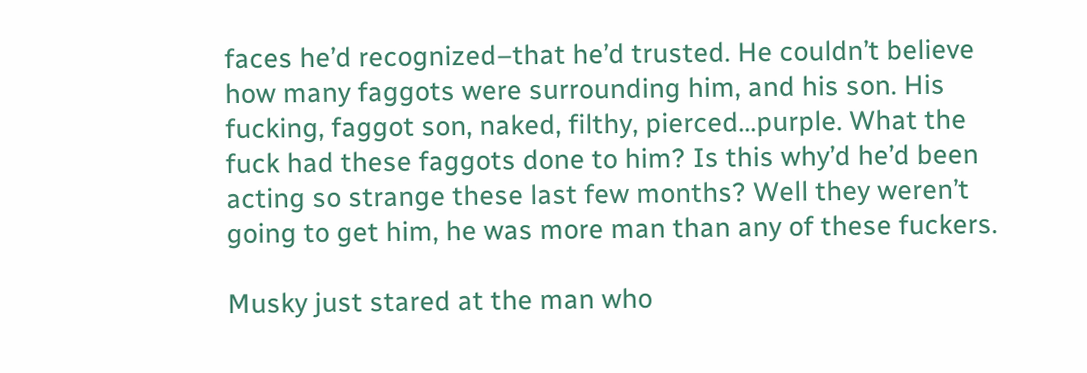faces he’d recognized–that he’d trusted. He couldn’t believe how many faggots were surrounding him, and his son. His fucking, faggot son, naked, filthy, pierced…purple. What the fuck had these faggots done to him? Is this why’d he’d been acting so strange these last few months? Well they weren’t going to get him, he was more man than any of these fuckers.

Musky just stared at the man who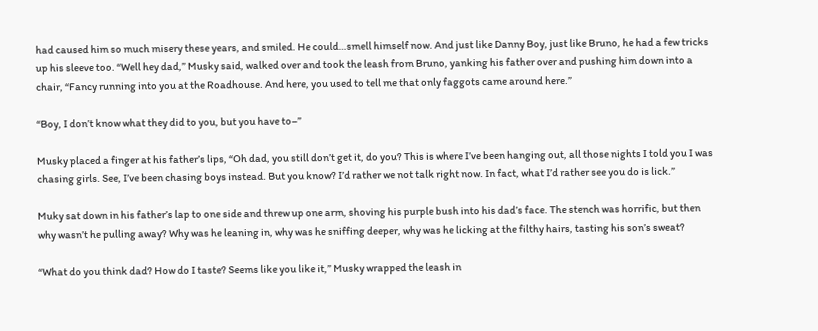had caused him so much misery these years, and smiled. He could…smell himself now. And just like Danny Boy, just like Bruno, he had a few tricks up his sleeve too. “Well hey dad,” Musky said, walked over and took the leash from Bruno, yanking his father over and pushing him down into a chair, “Fancy running into you at the Roadhouse. And here, you used to tell me that only faggots came around here.”

“Boy, I don’t know what they did to you, but you have to–”

Musky placed a finger at his father’s lips, “Oh dad, you still don’t get it, do you? This is where I’ve been hanging out, all those nights I told you I was chasing girls. See, I’ve been chasing boys instead. But you know? I’d rather we not talk right now. In fact, what I’d rather see you do is lick.”

Muky sat down in his father’s lap to one side and threw up one arm, shoving his purple bush into his dad’s face. The stench was horrific, but then why wasn’t he pulling away? Why was he leaning in, why was he sniffing deeper, why was he licking at the filthy hairs, tasting his son’s sweat?

“What do you think dad? How do I taste? Seems like you like it,” Musky wrapped the leash in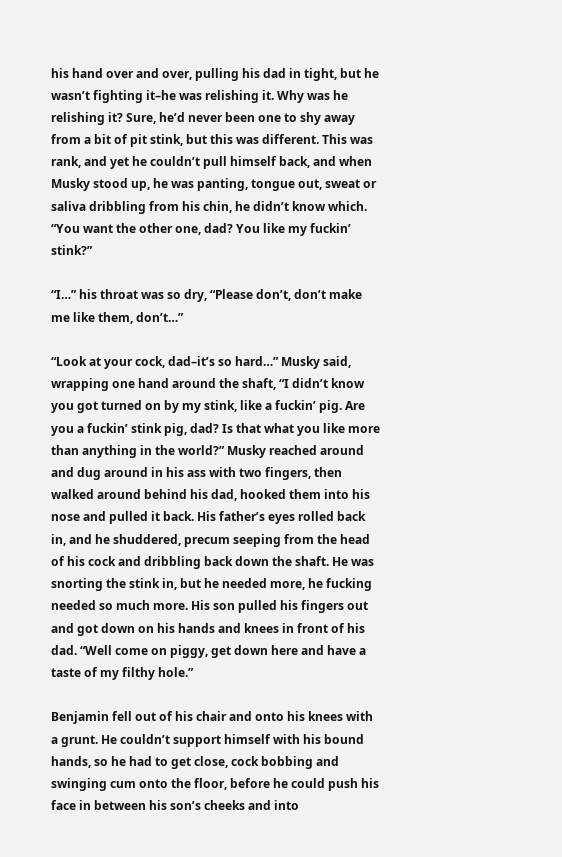his hand over and over, pulling his dad in tight, but he wasn’t fighting it–he was relishing it. Why was he relishing it? Sure, he’d never been one to shy away from a bit of pit stink, but this was different. This was rank, and yet he couldn’t pull himself back, and when Musky stood up, he was panting, tongue out, sweat or saliva dribbling from his chin, he didn’t know which. “You want the other one, dad? You like my fuckin’ stink?”

“I…” his throat was so dry, “Please don’t, don’t make me like them, don’t…”

“Look at your cock, dad–it’s so hard…” Musky said, wrapping one hand around the shaft, “I didn’t know you got turned on by my stink, like a fuckin’ pig. Are you a fuckin’ stink pig, dad? Is that what you like more than anything in the world?” Musky reached around and dug around in his ass with two fingers, then walked around behind his dad, hooked them into his nose and pulled it back. His father’s eyes rolled back in, and he shuddered, precum seeping from the head of his cock and dribbling back down the shaft. He was snorting the stink in, but he needed more, he fucking needed so much more. His son pulled his fingers out and got down on his hands and knees in front of his dad. “Well come on piggy, get down here and have a taste of my filthy hole.”

Benjamin fell out of his chair and onto his knees with a grunt. He couldn’t support himself with his bound hands, so he had to get close, cock bobbing and swinging cum onto the floor, before he could push his face in between his son’s cheeks and into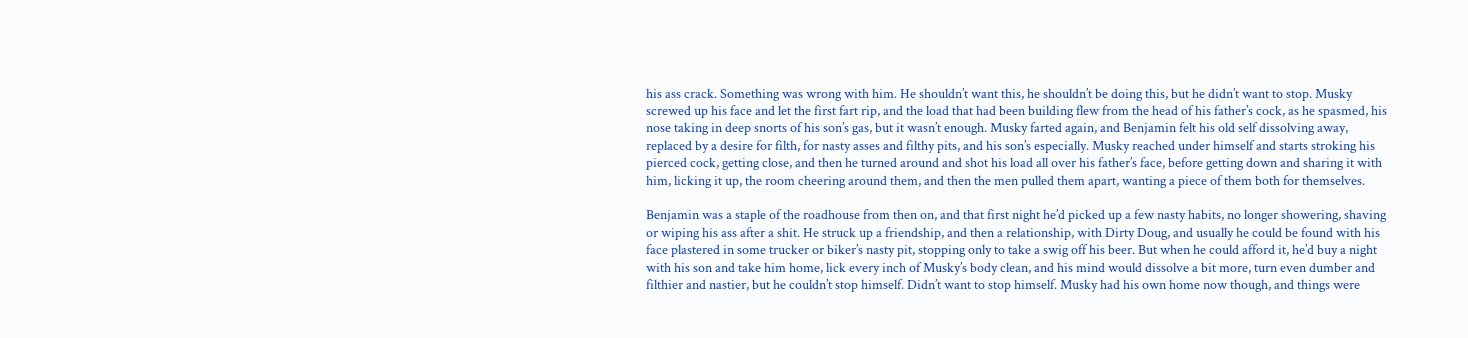his ass crack. Something was wrong with him. He shouldn’t want this, he shouldn’t be doing this, but he didn’t want to stop. Musky screwed up his face and let the first fart rip, and the load that had been building flew from the head of his father’s cock, as he spasmed, his nose taking in deep snorts of his son’s gas, but it wasn’t enough. Musky farted again, and Benjamin felt his old self dissolving away, replaced by a desire for filth, for nasty asses and filthy pits, and his son’s especially. Musky reached under himself and starts stroking his pierced cock, getting close, and then he turned around and shot his load all over his father’s face, before getting down and sharing it with him, licking it up, the room cheering around them, and then the men pulled them apart, wanting a piece of them both for themselves.

Benjamin was a staple of the roadhouse from then on, and that first night he’d picked up a few nasty habits, no longer showering, shaving or wiping his ass after a shit. He struck up a friendship, and then a relationship, with Dirty Doug, and usually he could be found with his face plastered in some trucker or biker’s nasty pit, stopping only to take a swig off his beer. But when he could afford it, he’d buy a night with his son and take him home, lick every inch of Musky’s body clean, and his mind would dissolve a bit more, turn even dumber and filthier and nastier, but he couldn’t stop himself. Didn’t want to stop himself. Musky had his own home now though, and things were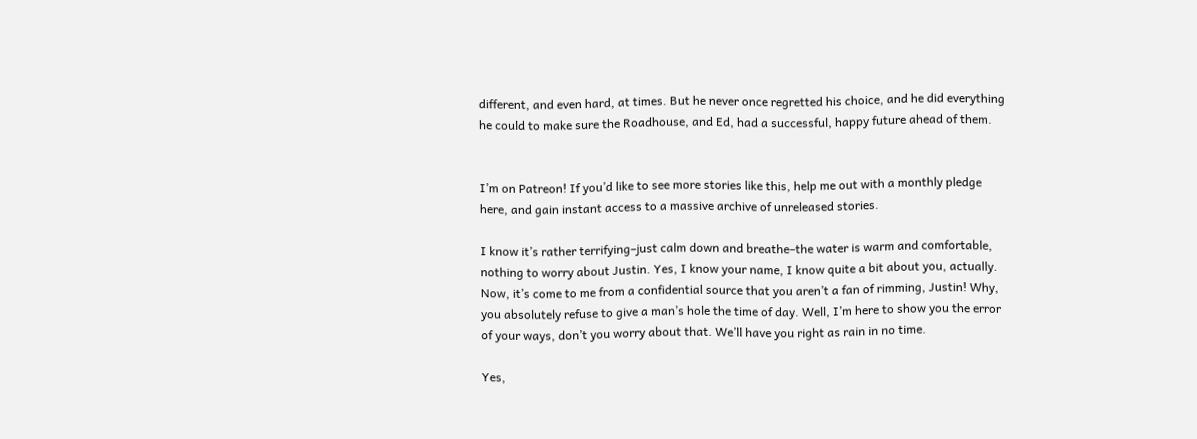different, and even hard, at times. But he never once regretted his choice, and he did everything he could to make sure the Roadhouse, and Ed, had a successful, happy future ahead of them.


I’m on Patreon! If you’d like to see more stories like this, help me out with a monthly pledge here, and gain instant access to a massive archive of unreleased stories.

I know it’s rather terrifying–just calm down and breathe–the water is warm and comfortable, nothing to worry about Justin. Yes, I know your name, I know quite a bit about you, actually. Now, it’s come to me from a confidential source that you aren’t a fan of rimming, Justin! Why, you absolutely refuse to give a man’s hole the time of day. Well, I’m here to show you the error of your ways, don’t you worry about that. We’ll have you right as rain in no time.

Yes,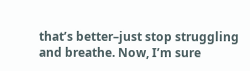that’s better–just stop struggling and breathe. Now, I’m sure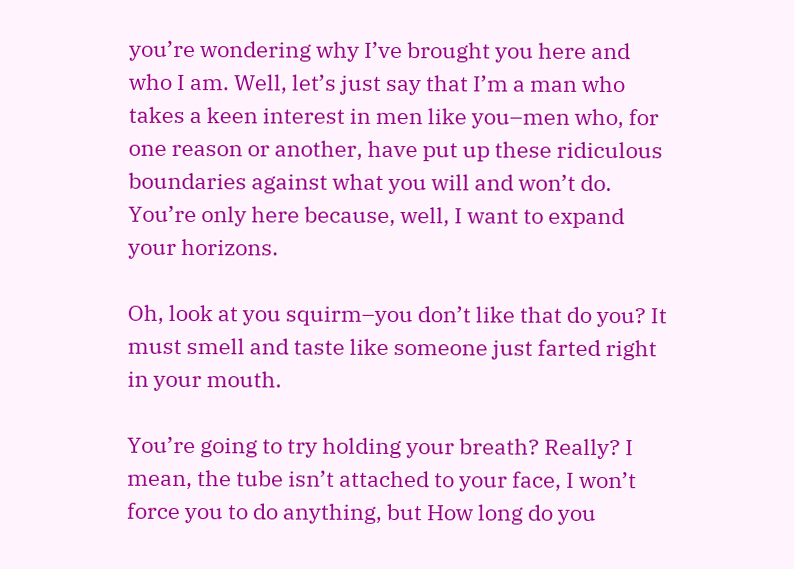you’re wondering why I’ve brought you here and who I am. Well, let’s just say that I’m a man who takes a keen interest in men like you–men who, for one reason or another, have put up these ridiculous boundaries against what you will and won’t do. You’re only here because, well, I want to expand your horizons.

Oh, look at you squirm–you don’t like that do you? It must smell and taste like someone just farted right in your mouth.

You’re going to try holding your breath? Really? I mean, the tube isn’t attached to your face, I won’t force you to do anything, but How long do you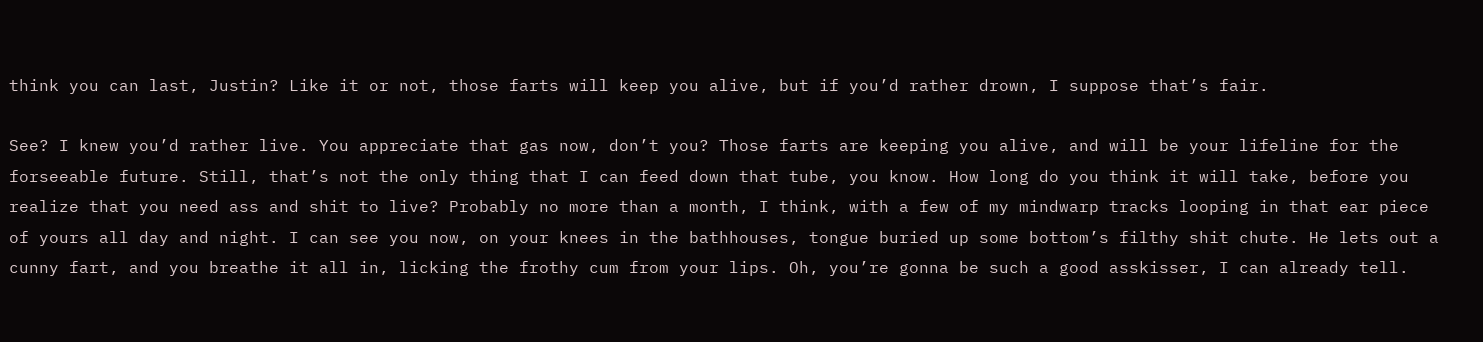think you can last, Justin? Like it or not, those farts will keep you alive, but if you’d rather drown, I suppose that’s fair.

See? I knew you’d rather live. You appreciate that gas now, don’t you? Those farts are keeping you alive, and will be your lifeline for the forseeable future. Still, that’s not the only thing that I can feed down that tube, you know. How long do you think it will take, before you realize that you need ass and shit to live? Probably no more than a month, I think, with a few of my mindwarp tracks looping in that ear piece of yours all day and night. I can see you now, on your knees in the bathhouses, tongue buried up some bottom’s filthy shit chute. He lets out a cunny fart, and you breathe it all in, licking the frothy cum from your lips. Oh, you’re gonna be such a good asskisser, I can already tell.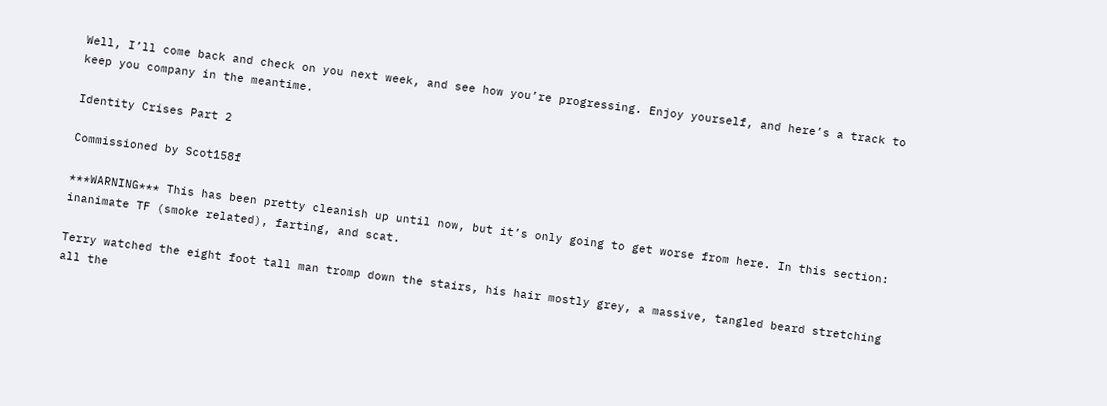Well, I’ll come back and check on you next week, and see how you’re progressing. Enjoy yourself, and here’s a track to keep you company in the meantime.

Identity Crises Part 2

Commissioned by Scot158f

***WARNING*** This has been pretty cleanish up until now, but it’s only going to get worse from here. In this section: inanimate TF (smoke related), farting, and scat.

Terry watched the eight foot tall man tromp down the stairs, his hair mostly grey, a massive, tangled beard stretching all the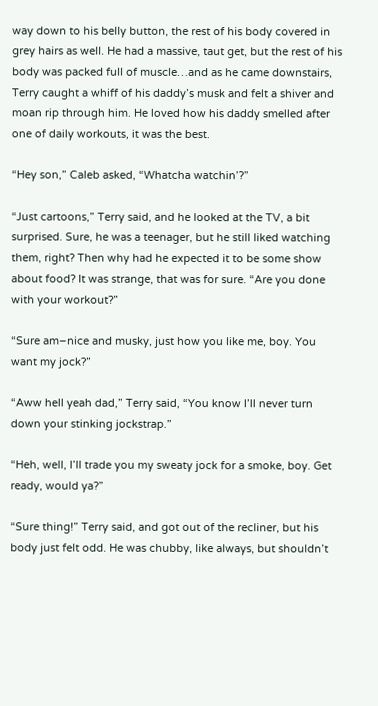way down to his belly button, the rest of his body covered in grey hairs as well. He had a massive, taut get, but the rest of his body was packed full of muscle…and as he came downstairs, Terry caught a whiff of his daddy’s musk and felt a shiver and moan rip through him. He loved how his daddy smelled after one of daily workouts, it was the best.

“Hey son,” Caleb asked, “Whatcha watchin’?”

“Just cartoons,” Terry said, and he looked at the TV, a bit surprised. Sure, he was a teenager, but he still liked watching them, right? Then why had he expected it to be some show about food? It was strange, that was for sure. “Are you done with your workout?”

“Sure am–nice and musky, just how you like me, boy. You want my jock?”

“Aww hell yeah dad,” Terry said, “You know I’ll never turn down your stinking jockstrap.”

“Heh, well, I’ll trade you my sweaty jock for a smoke, boy. Get ready, would ya?”

“Sure thing!” Terry said, and got out of the recliner, but his body just felt odd. He was chubby, like always, but shouldn’t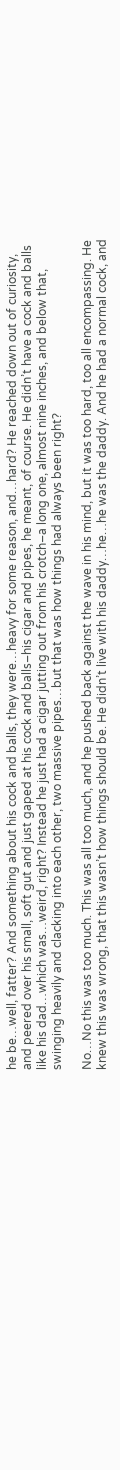he be…well, fatter? And something about his cock and balls, they were…heavy for some reason, and…hard? He reached down out of curiosity, and peered over his small, soft gut and just gaped at his cock and balls–his cigar and pipes, he meant, of course. He didn’t have a cock and balls like his dad…which was…weird, right? Instead he just had a cigar jutting out from his crotch–a long one, almost nine inches, and below that, swinging heavily and clacking into each other, two massive pipes…but that was how things had always been right?

No…No this was too much. This was all too much, and he pushed back against the wave in his mind, but it was too hard, too all encompassing. He knew this was wrong, that this wasn’t how things should be. He didn’t live with his daddy…he…he was the daddy. And he had a normal cock, and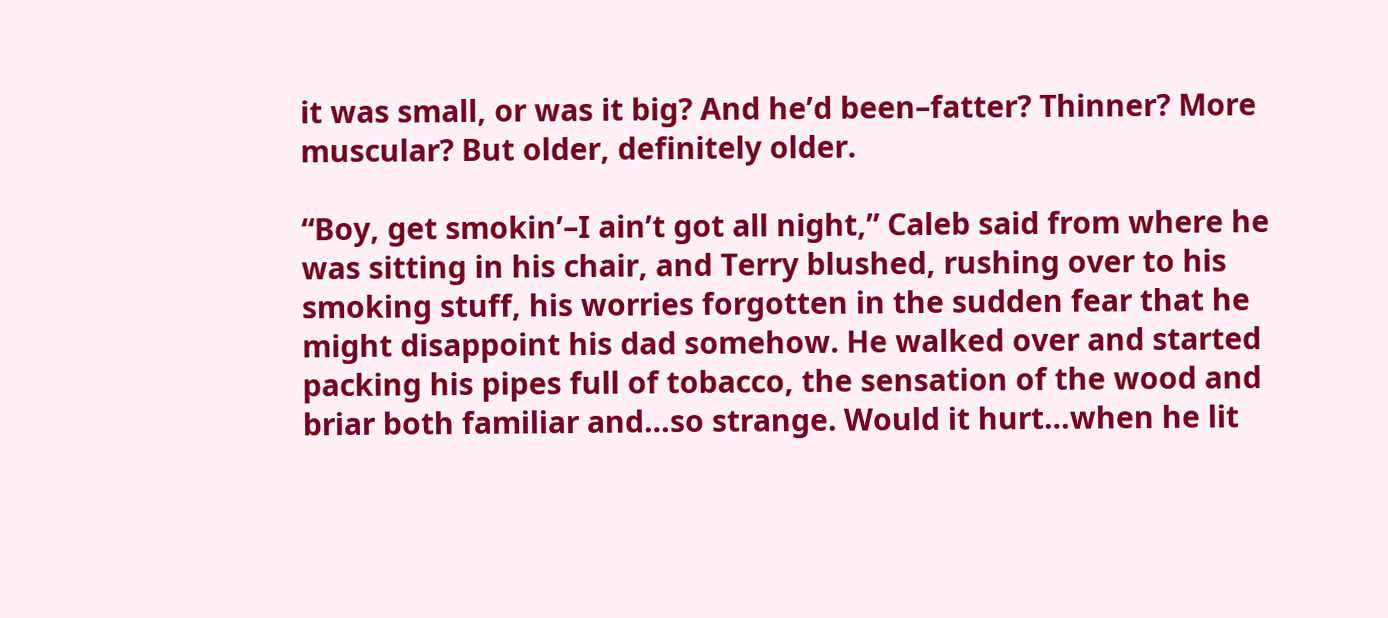it was small, or was it big? And he’d been–fatter? Thinner? More muscular? But older, definitely older.

“Boy, get smokin’–I ain’t got all night,” Caleb said from where he was sitting in his chair, and Terry blushed, rushing over to his smoking stuff, his worries forgotten in the sudden fear that he might disappoint his dad somehow. He walked over and started packing his pipes full of tobacco, the sensation of the wood and briar both familiar and…so strange. Would it hurt…when he lit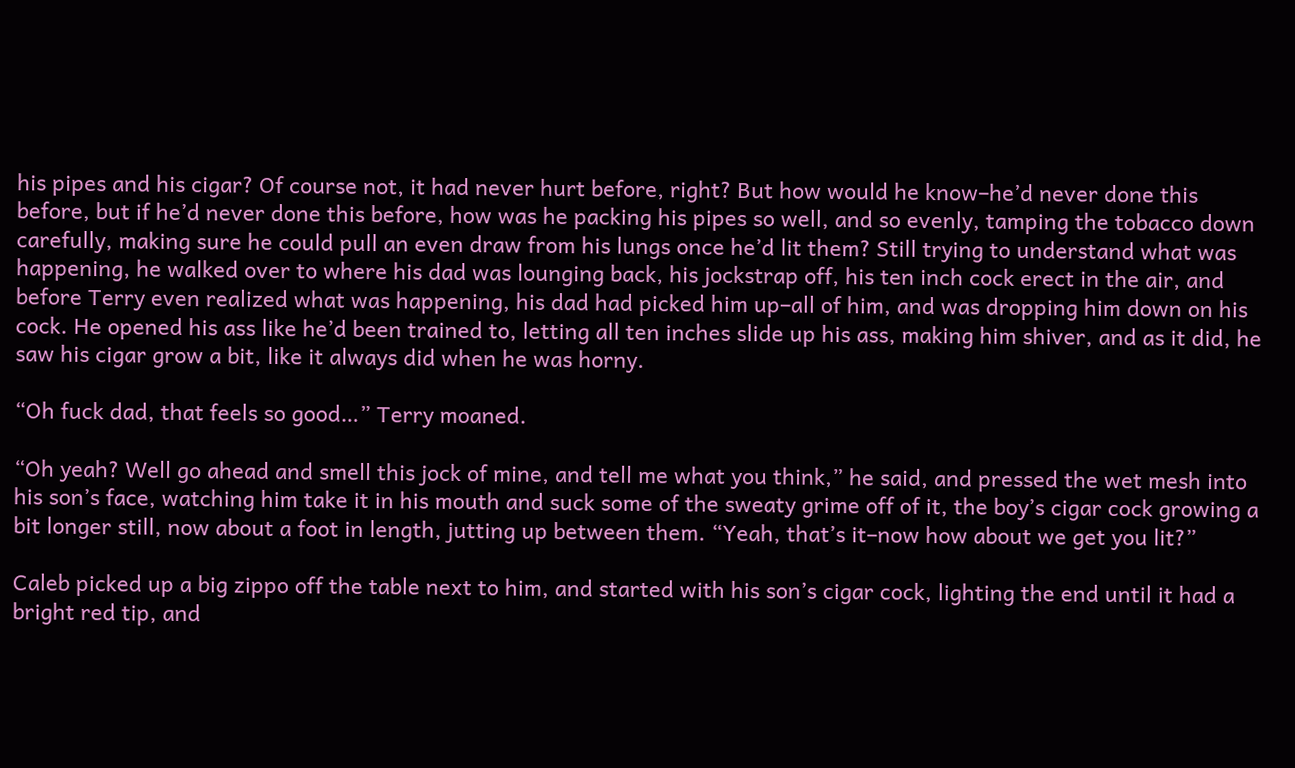his pipes and his cigar? Of course not, it had never hurt before, right? But how would he know–he’d never done this before, but if he’d never done this before, how was he packing his pipes so well, and so evenly, tamping the tobacco down carefully, making sure he could pull an even draw from his lungs once he’d lit them? Still trying to understand what was happening, he walked over to where his dad was lounging back, his jockstrap off, his ten inch cock erect in the air, and before Terry even realized what was happening, his dad had picked him up–all of him, and was dropping him down on his cock. He opened his ass like he’d been trained to, letting all ten inches slide up his ass, making him shiver, and as it did, he saw his cigar grow a bit, like it always did when he was horny.

“Oh fuck dad, that feels so good…” Terry moaned.

“Oh yeah? Well go ahead and smell this jock of mine, and tell me what you think,” he said, and pressed the wet mesh into his son’s face, watching him take it in his mouth and suck some of the sweaty grime off of it, the boy’s cigar cock growing a bit longer still, now about a foot in length, jutting up between them. “Yeah, that’s it–now how about we get you lit?”

Caleb picked up a big zippo off the table next to him, and started with his son’s cigar cock, lighting the end until it had a bright red tip, and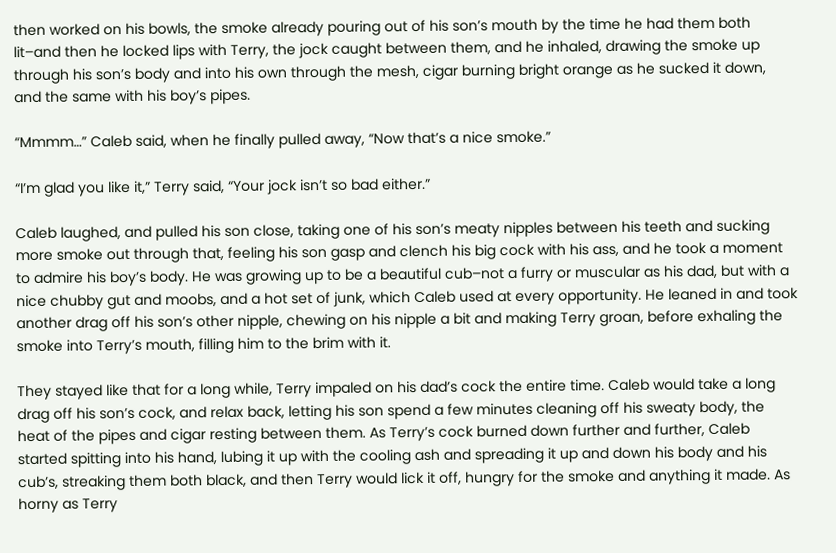then worked on his bowls, the smoke already pouring out of his son’s mouth by the time he had them both lit–and then he locked lips with Terry, the jock caught between them, and he inhaled, drawing the smoke up through his son’s body and into his own through the mesh, cigar burning bright orange as he sucked it down, and the same with his boy’s pipes.

“Mmmm…” Caleb said, when he finally pulled away, “Now that’s a nice smoke.”

“I’m glad you like it,” Terry said, “Your jock isn’t so bad either.”

Caleb laughed, and pulled his son close, taking one of his son’s meaty nipples between his teeth and sucking more smoke out through that, feeling his son gasp and clench his big cock with his ass, and he took a moment to admire his boy’s body. He was growing up to be a beautiful cub–not a furry or muscular as his dad, but with a nice chubby gut and moobs, and a hot set of junk, which Caleb used at every opportunity. He leaned in and took another drag off his son’s other nipple, chewing on his nipple a bit and making Terry groan, before exhaling the smoke into Terry’s mouth, filling him to the brim with it.

They stayed like that for a long while, Terry impaled on his dad’s cock the entire time. Caleb would take a long drag off his son’s cock, and relax back, letting his son spend a few minutes cleaning off his sweaty body, the heat of the pipes and cigar resting between them. As Terry’s cock burned down further and further, Caleb started spitting into his hand, lubing it up with the cooling ash and spreading it up and down his body and his cub’s, streaking them both black, and then Terry would lick it off, hungry for the smoke and anything it made. As horny as Terry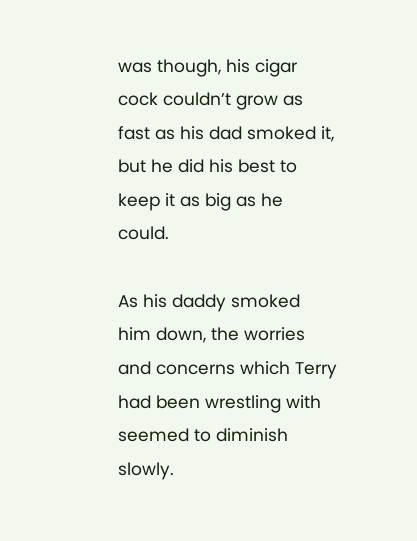was though, his cigar cock couldn’t grow as fast as his dad smoked it, but he did his best to keep it as big as he could.

As his daddy smoked him down, the worries and concerns which Terry had been wrestling with seemed to diminish slowly.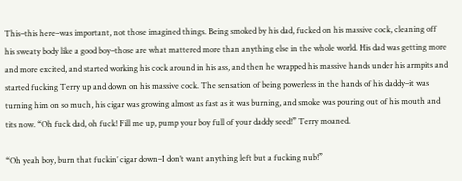This–this here–was important, not those imagined things. Being smoked by his dad, fucked on his massive cock, cleaning off his sweaty body like a good boy–those are what mattered more than anything else in the whole world. His dad was getting more and more excited, and started working his cock around in his ass, and then he wrapped his massive hands under his armpits and started fucking Terry up and down on his massive cock. The sensation of being powerless in the hands of his daddy–it was turning him on so much, his cigar was growing almost as fast as it was burning, and smoke was pouring out of his mouth and tits now. “Oh fuck dad, oh fuck! Fill me up, pump your boy full of your daddy seed!” Terry moaned.

“Oh yeah boy, burn that fuckin’ cigar down–I don’t want anything left but a fucking nub!”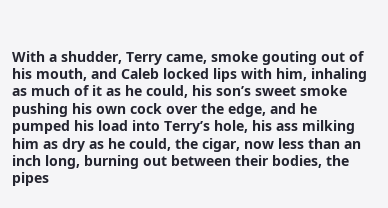With a shudder, Terry came, smoke gouting out of his mouth, and Caleb locked lips with him, inhaling as much of it as he could, his son’s sweet smoke pushing his own cock over the edge, and he pumped his load into Terry’s hole, his ass milking him as dry as he could, the cigar, now less than an inch long, burning out between their bodies, the pipes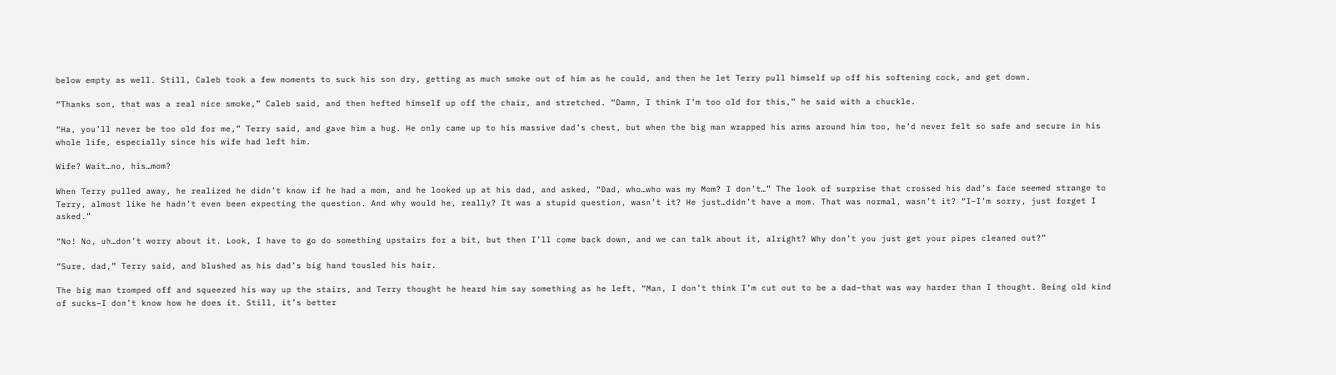below empty as well. Still, Caleb took a few moments to suck his son dry, getting as much smoke out of him as he could, and then he let Terry pull himself up off his softening cock, and get down.

“Thanks son, that was a real nice smoke,” Caleb said, and then hefted himself up off the chair, and stretched. “Damn, I think I’m too old for this,” he said with a chuckle.

“Ha, you’ll never be too old for me,” Terry said, and gave him a hug. He only came up to his massive dad’s chest, but when the big man wrapped his arms around him too, he’d never felt so safe and secure in his whole life, especially since his wife had left him.

Wife? Wait…no, his…mom?

When Terry pulled away, he realized he didn’t know if he had a mom, and he looked up at his dad, and asked, “Dad, who…who was my Mom? I don’t…” The look of surprise that crossed his dad’s face seemed strange to Terry, almost like he hadn’t even been expecting the question. And why would he, really? It was a stupid question, wasn’t it? He just…didn’t have a mom. That was normal, wasn’t it? “I–I’m sorry, just forget I asked.”

“No! No, uh…don’t worry about it. Look, I have to go do something upstairs for a bit, but then I’ll come back down, and we can talk about it, alright? Why don’t you just get your pipes cleaned out?”

“Sure, dad,” Terry said, and blushed as his dad’s big hand tousled his hair.

The big man tromped off and squeezed his way up the stairs, and Terry thought he heard him say something as he left, “Man, I don’t think I’m cut out to be a dad–that was way harder than I thought. Being old kind of sucks–I don’t know how he does it. Still, it’s better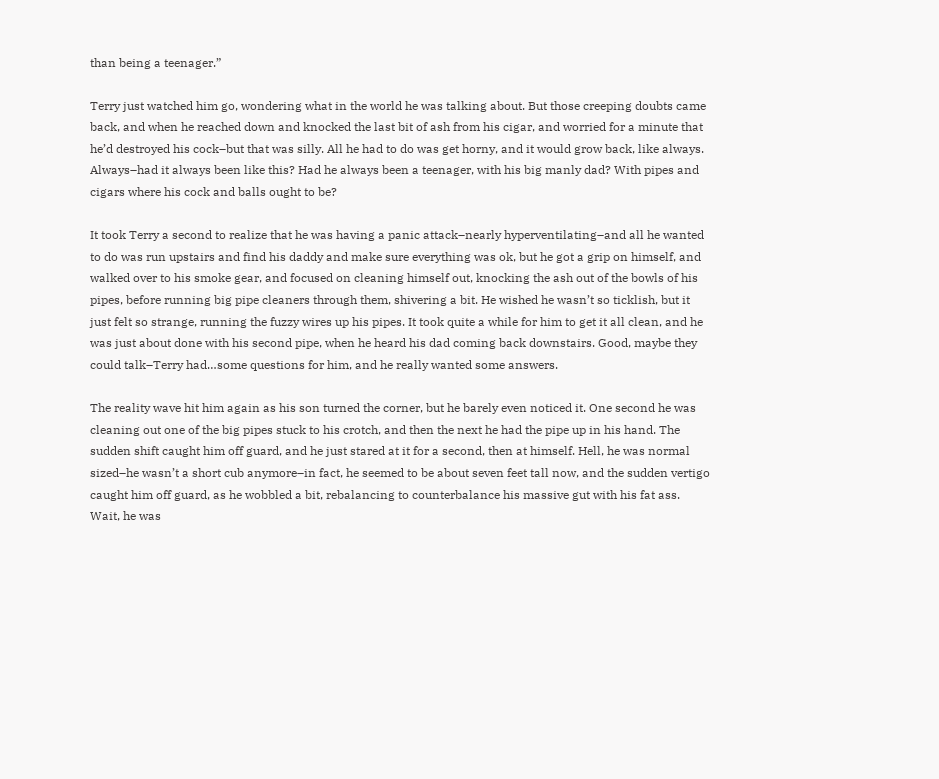than being a teenager.”

Terry just watched him go, wondering what in the world he was talking about. But those creeping doubts came back, and when he reached down and knocked the last bit of ash from his cigar, and worried for a minute that he’d destroyed his cock–but that was silly. All he had to do was get horny, and it would grow back, like always. Always–had it always been like this? Had he always been a teenager, with his big manly dad? With pipes and cigars where his cock and balls ought to be?

It took Terry a second to realize that he was having a panic attack–nearly hyperventilating–and all he wanted to do was run upstairs and find his daddy and make sure everything was ok, but he got a grip on himself, and walked over to his smoke gear, and focused on cleaning himself out, knocking the ash out of the bowls of his pipes, before running big pipe cleaners through them, shivering a bit. He wished he wasn’t so ticklish, but it just felt so strange, running the fuzzy wires up his pipes. It took quite a while for him to get it all clean, and he was just about done with his second pipe, when he heard his dad coming back downstairs. Good, maybe they could talk–Terry had…some questions for him, and he really wanted some answers.

The reality wave hit him again as his son turned the corner, but he barely even noticed it. One second he was cleaning out one of the big pipes stuck to his crotch, and then the next he had the pipe up in his hand. The sudden shift caught him off guard, and he just stared at it for a second, then at himself. Hell, he was normal sized–he wasn’t a short cub anymore–in fact, he seemed to be about seven feet tall now, and the sudden vertigo caught him off guard, as he wobbled a bit, rebalancing to counterbalance his massive gut with his fat ass. Wait, he was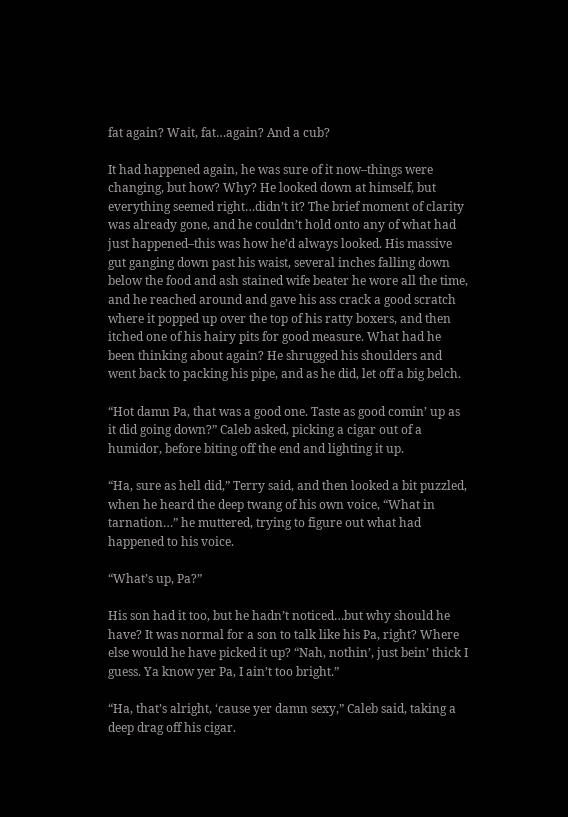fat again? Wait, fat…again? And a cub?

It had happened again, he was sure of it now–things were changing, but how? Why? He looked down at himself, but everything seemed right…didn’t it? The brief moment of clarity was already gone, and he couldn’t hold onto any of what had just happened–this was how he’d always looked. His massive gut ganging down past his waist, several inches falling down below the food and ash stained wife beater he wore all the time, and he reached around and gave his ass crack a good scratch where it popped up over the top of his ratty boxers, and then itched one of his hairy pits for good measure. What had he been thinking about again? He shrugged his shoulders and went back to packing his pipe, and as he did, let off a big belch.

“Hot damn Pa, that was a good one. Taste as good comin’ up as it did going down?” Caleb asked, picking a cigar out of a humidor, before biting off the end and lighting it up.

“Ha, sure as hell did,” Terry said, and then looked a bit puzzled, when he heard the deep twang of his own voice, “What in tarnation…” he muttered, trying to figure out what had happened to his voice.

“What’s up, Pa?”

His son had it too, but he hadn’t noticed…but why should he have? It was normal for a son to talk like his Pa, right? Where else would he have picked it up? “Nah, nothin’, just bein’ thick I guess. Ya know yer Pa, I ain’t too bright.”

“Ha, that’s alright, ‘cause yer damn sexy,” Caleb said, taking a deep drag off his cigar.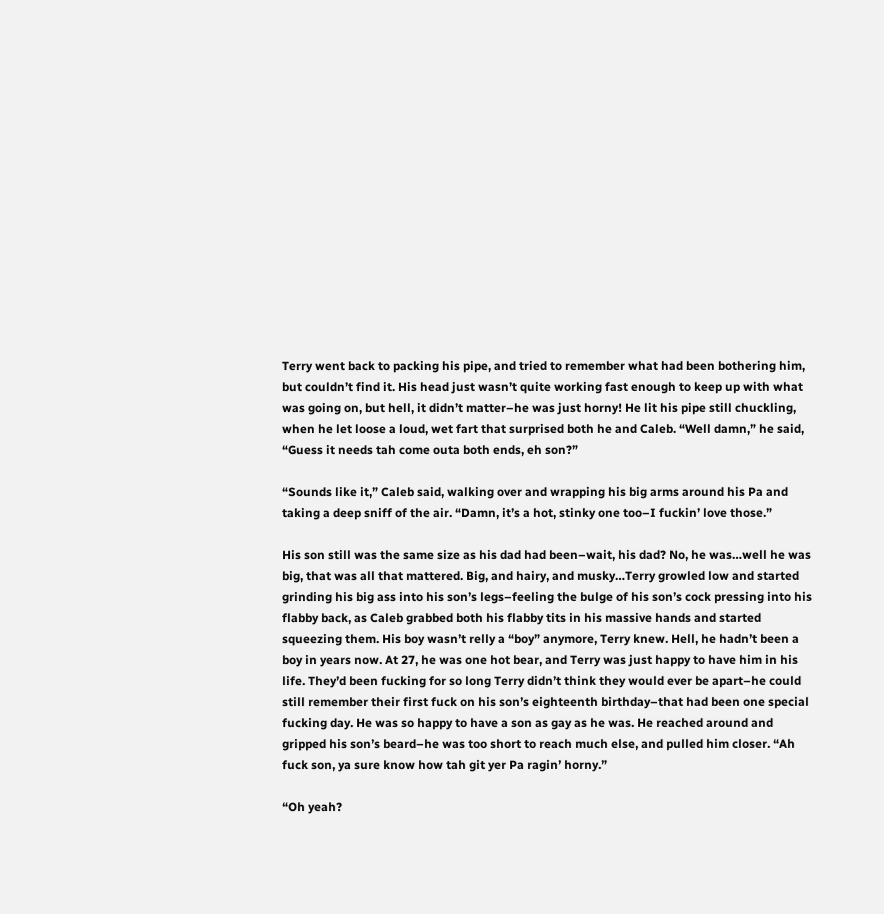Terry went back to packing his pipe, and tried to remember what had been bothering him, but couldn’t find it. His head just wasn’t quite working fast enough to keep up with what was going on, but hell, it didn’t matter–he was just horny! He lit his pipe still chuckling, when he let loose a loud, wet fart that surprised both he and Caleb. “Well damn,” he said, “Guess it needs tah come outa both ends, eh son?”

“Sounds like it,” Caleb said, walking over and wrapping his big arms around his Pa and taking a deep sniff of the air. “Damn, it’s a hot, stinky one too–I fuckin’ love those.”

His son still was the same size as his dad had been–wait, his dad? No, he was…well he was big, that was all that mattered. Big, and hairy, and musky…Terry growled low and started grinding his big ass into his son’s legs–feeling the bulge of his son’s cock pressing into his flabby back, as Caleb grabbed both his flabby tits in his massive hands and started squeezing them. His boy wasn’t relly a “boy” anymore, Terry knew. Hell, he hadn’t been a boy in years now. At 27, he was one hot bear, and Terry was just happy to have him in his life. They’d been fucking for so long Terry didn’t think they would ever be apart–he could still remember their first fuck on his son’s eighteenth birthday–that had been one special fucking day. He was so happy to have a son as gay as he was. He reached around and gripped his son’s beard–he was too short to reach much else, and pulled him closer. “Ah fuck son, ya sure know how tah git yer Pa ragin’ horny.”

“Oh yeah?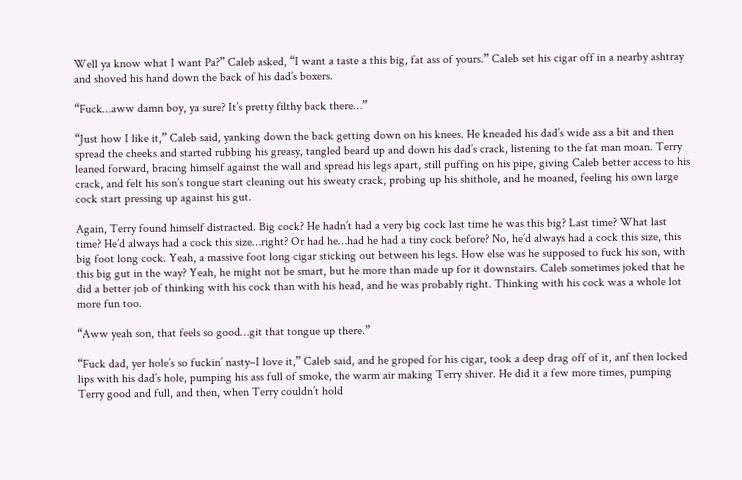Well ya know what I want Pa?” Caleb asked, “I want a taste a this big, fat ass of yours.” Caleb set his cigar off in a nearby ashtray and shoved his hand down the back of his dad’s boxers.

“Fuck…aww damn boy, ya sure? It’s pretty filthy back there…”

“Just how I like it,” Caleb said, yanking down the back getting down on his knees. He kneaded his dad’s wide ass a bit and then spread the cheeks and started rubbing his greasy, tangled beard up and down his dad’s crack, listening to the fat man moan. Terry leaned forward, bracing himself against the wall and spread his legs apart, still puffing on his pipe, giving Caleb better access to his crack, and felt his son’s tongue start cleaning out his sweaty crack, probing up his shithole, and he moaned, feeling his own large cock start pressing up against his gut.

Again, Terry found himself distracted. Big cock? He hadn’t had a very big cock last time he was this big? Last time? What last time? He’d always had a cock this size…right? Or had he…had he had a tiny cock before? No, he’d always had a cock this size, this big foot long cock. Yeah, a massive foot long cigar sticking out between his legs. How else was he supposed to fuck his son, with this big gut in the way? Yeah, he might not be smart, but he more than made up for it downstairs. Caleb sometimes joked that he did a better job of thinking with his cock than with his head, and he was probably right. Thinking with his cock was a whole lot more fun too.

“Aww yeah son, that feels so good…git that tongue up there.”

“Fuck dad, yer hole’s so fuckin’ nasty–I love it,” Caleb said, and he groped for his cigar, took a deep drag off of it, anf then locked lips with his dad’s hole, pumping his ass full of smoke, the warm air making Terry shiver. He did it a few more times, pumping Terry good and full, and then, when Terry couldn’t hold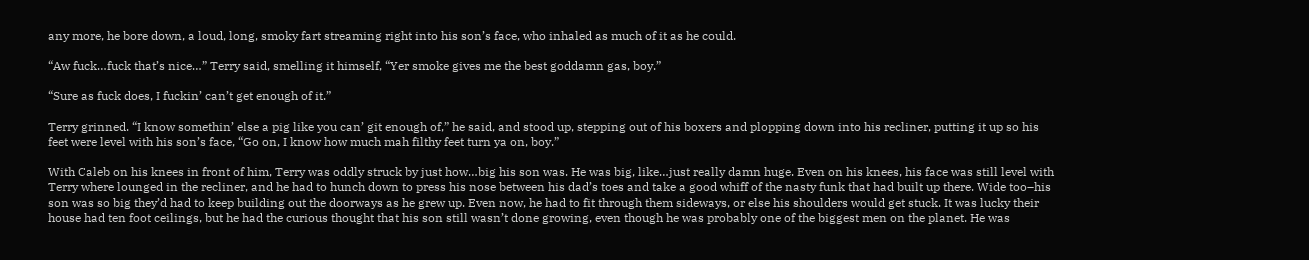any more, he bore down, a loud, long, smoky fart streaming right into his son’s face, who inhaled as much of it as he could.

“Aw fuck…fuck that’s nice…” Terry said, smelling it himself, “Yer smoke gives me the best goddamn gas, boy.”

“Sure as fuck does, I fuckin’ can’t get enough of it.”

Terry grinned. “I know somethin’ else a pig like you can’ git enough of,” he said, and stood up, stepping out of his boxers and plopping down into his recliner, putting it up so his feet were level with his son’s face, “Go on, I know how much mah filthy feet turn ya on, boy.”

With Caleb on his knees in front of him, Terry was oddly struck by just how…big his son was. He was big, like…just really damn huge. Even on his knees, his face was still level with Terry where lounged in the recliner, and he had to hunch down to press his nose between his dad’s toes and take a good whiff of the nasty funk that had built up there. Wide too–his son was so big they’d had to keep building out the doorways as he grew up. Even now, he had to fit through them sideways, or else his shoulders would get stuck. It was lucky their house had ten foot ceilings, but he had the curious thought that his son still wasn’t done growing, even though he was probably one of the biggest men on the planet. He was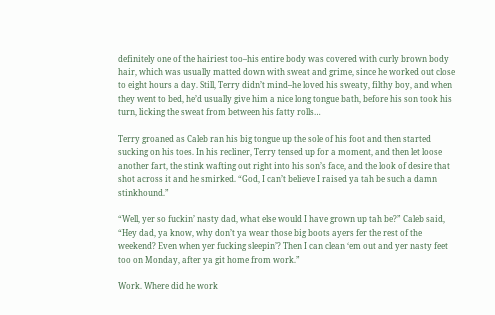definitely one of the hairiest too–his entire body was covered with curly brown body hair, which was usually matted down with sweat and grime, since he worked out close to eight hours a day. Still, Terry didn’t mind–he loved his sweaty, filthy boy, and when they went to bed, he’d usually give him a nice long tongue bath, before his son took his turn, licking the sweat from between his fatty rolls…

Terry groaned as Caleb ran his big tongue up the sole of his foot and then started sucking on his toes. In his recliner, Terry tensed up for a moment, and then let loose another fart, the stink wafting out right into his son’s face, and the look of desire that shot across it and he smirked. “God, I can’t believe I raised ya tah be such a damn stinkhound.”

“Well, yer so fuckin’ nasty dad, what else would I have grown up tah be?” Caleb said, “Hey dad, ya know, why don’t ya wear those big boots ayers fer the rest of the weekend? Even when yer fucking sleepin’? Then I can clean ‘em out and yer nasty feet too on Monday, after ya git home from work.”

Work. Where did he work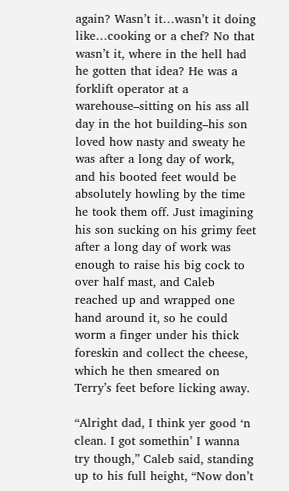again? Wasn’t it…wasn’t it doing like…cooking or a chef? No that wasn’t it, where in the hell had he gotten that idea? He was a forklift operator at a warehouse–sitting on his ass all day in the hot building–his son loved how nasty and sweaty he was after a long day of work, and his booted feet would be absolutely howling by the time he took them off. Just imagining his son sucking on his grimy feet after a long day of work was enough to raise his big cock to over half mast, and Caleb reached up and wrapped one hand around it, so he could worm a finger under his thick foreskin and collect the cheese, which he then smeared on Terry’s feet before licking away.

“Alright dad, I think yer good ‘n clean. I got somethin’ I wanna try though,” Caleb said, standing up to his full height, “Now don’t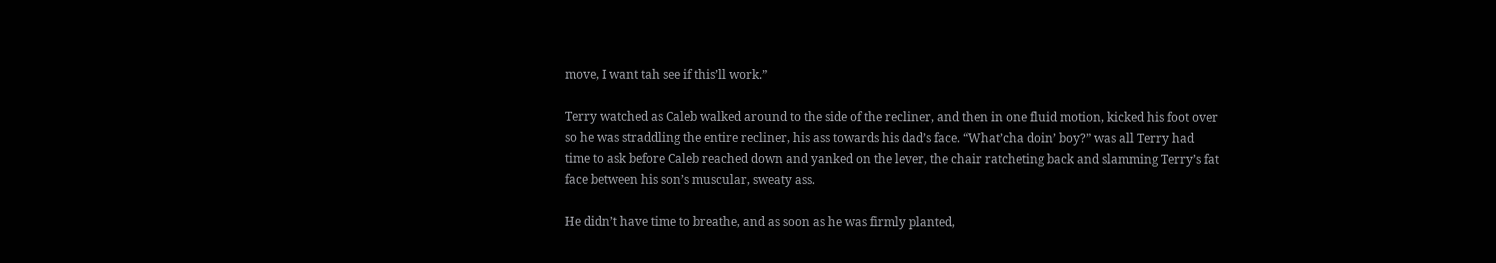move, I want tah see if this’ll work.”

Terry watched as Caleb walked around to the side of the recliner, and then in one fluid motion, kicked his foot over so he was straddling the entire recliner, his ass towards his dad’s face. “What’cha doin’ boy?” was all Terry had time to ask before Caleb reached down and yanked on the lever, the chair ratcheting back and slamming Terry’s fat face between his son’s muscular, sweaty ass.

He didn’t have time to breathe, and as soon as he was firmly planted,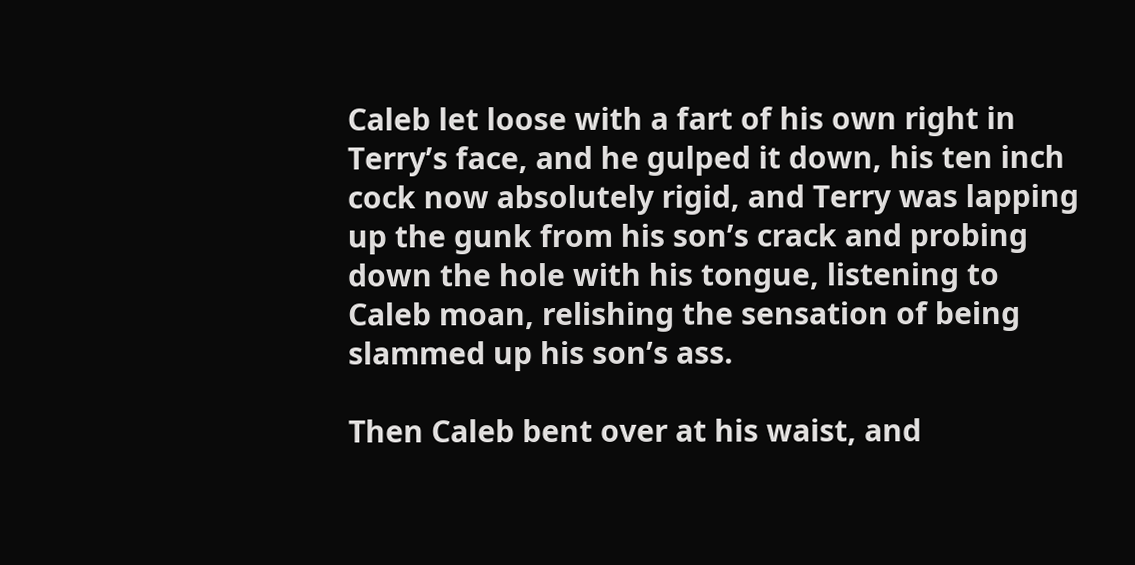Caleb let loose with a fart of his own right in Terry’s face, and he gulped it down, his ten inch cock now absolutely rigid, and Terry was lapping up the gunk from his son’s crack and probing down the hole with his tongue, listening to Caleb moan, relishing the sensation of being slammed up his son’s ass.

Then Caleb bent over at his waist, and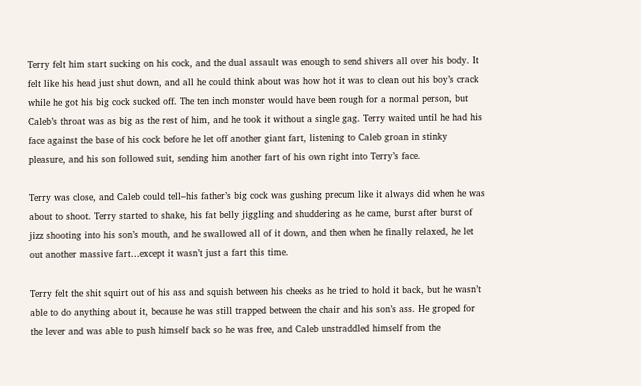Terry felt him start sucking on his cock, and the dual assault was enough to send shivers all over his body. It felt like his head just shut down, and all he could think about was how hot it was to clean out his boy’s crack while he got his big cock sucked off. The ten inch monster would have been rough for a normal person, but Caleb’s throat was as big as the rest of him, and he took it without a single gag. Terry waited until he had his face against the base of his cock before he let off another giant fart, listening to Caleb groan in stinky pleasure, and his son followed suit, sending him another fart of his own right into Terry’s face.

Terry was close, and Caleb could tell–his father’s big cock was gushing precum like it always did when he was about to shoot. Terry started to shake, his fat belly jiggling and shuddering as he came, burst after burst of jizz shooting into his son’s mouth, and he swallowed all of it down, and then when he finally relaxed, he let out another massive fart…except it wasn’t just a fart this time.

Terry felt the shit squirt out of his ass and squish between his cheeks as he tried to hold it back, but he wasn’t able to do anything about it, because he was still trapped between the chair and his son’s ass. He groped for the lever and was able to push himself back so he was free, and Caleb unstraddled himself from the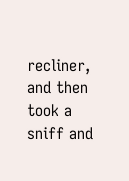recliner, and then took a sniff and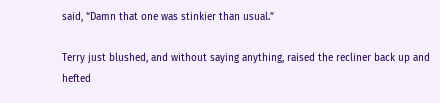said, “Damn that one was stinkier than usual.”

Terry just blushed, and without saying anything, raised the recliner back up and hefted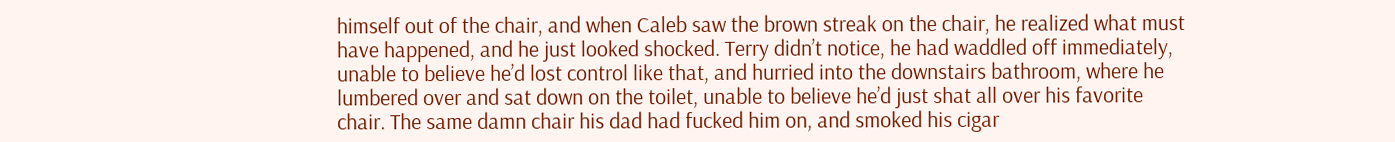himself out of the chair, and when Caleb saw the brown streak on the chair, he realized what must have happened, and he just looked shocked. Terry didn’t notice, he had waddled off immediately, unable to believe he’d lost control like that, and hurried into the downstairs bathroom, where he lumbered over and sat down on the toilet, unable to believe he’d just shat all over his favorite chair. The same damn chair his dad had fucked him on, and smoked his cigar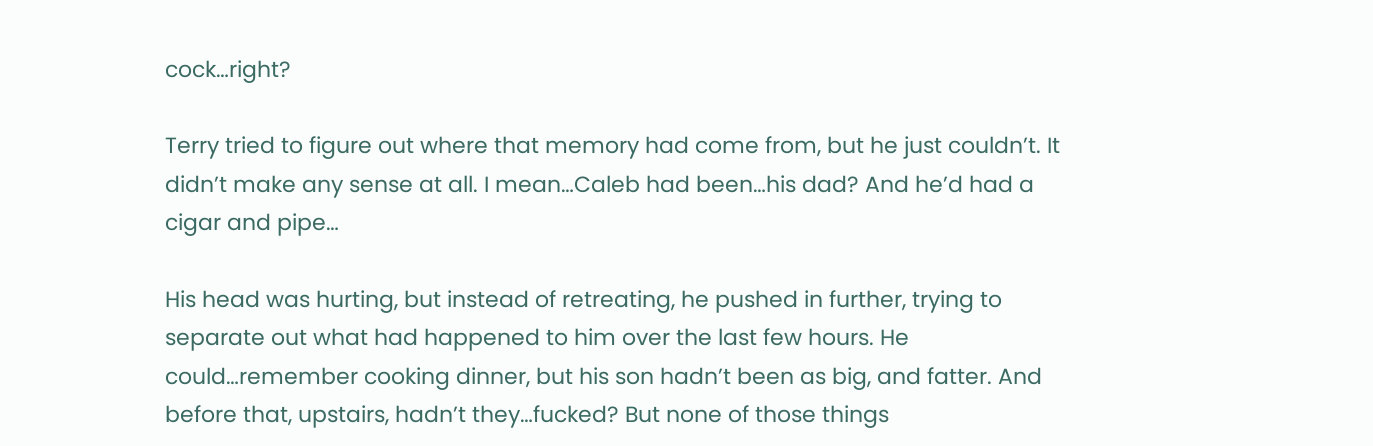cock…right?

Terry tried to figure out where that memory had come from, but he just couldn’t. It didn’t make any sense at all. I mean…Caleb had been…his dad? And he’d had a cigar and pipe…

His head was hurting, but instead of retreating, he pushed in further, trying to separate out what had happened to him over the last few hours. He could…remember cooking dinner, but his son hadn’t been as big, and fatter. And before that, upstairs, hadn’t they…fucked? But none of those things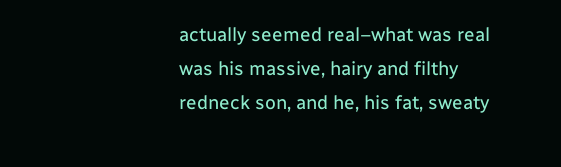actually seemed real–what was real was his massive, hairy and filthy redneck son, and he, his fat, sweaty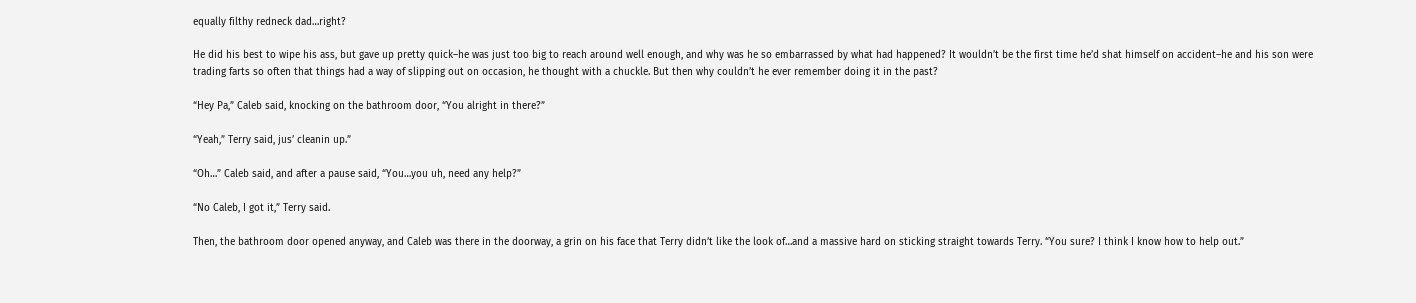equally filthy redneck dad…right?

He did his best to wipe his ass, but gave up pretty quick–he was just too big to reach around well enough, and why was he so embarrassed by what had happened? It wouldn’t be the first time he’d shat himself on accident–he and his son were trading farts so often that things had a way of slipping out on occasion, he thought with a chuckle. But then why couldn’t he ever remember doing it in the past?

“Hey Pa,” Caleb said, knocking on the bathroom door, “You alright in there?”

“Yeah,” Terry said, jus’ cleanin up.”

“Oh…” Caleb said, and after a pause said, “You…you uh, need any help?”

“No Caleb, I got it,” Terry said.

Then, the bathroom door opened anyway, and Caleb was there in the doorway, a grin on his face that Terry didn’t like the look of…and a massive hard on sticking straight towards Terry. “You sure? I think I know how to help out.”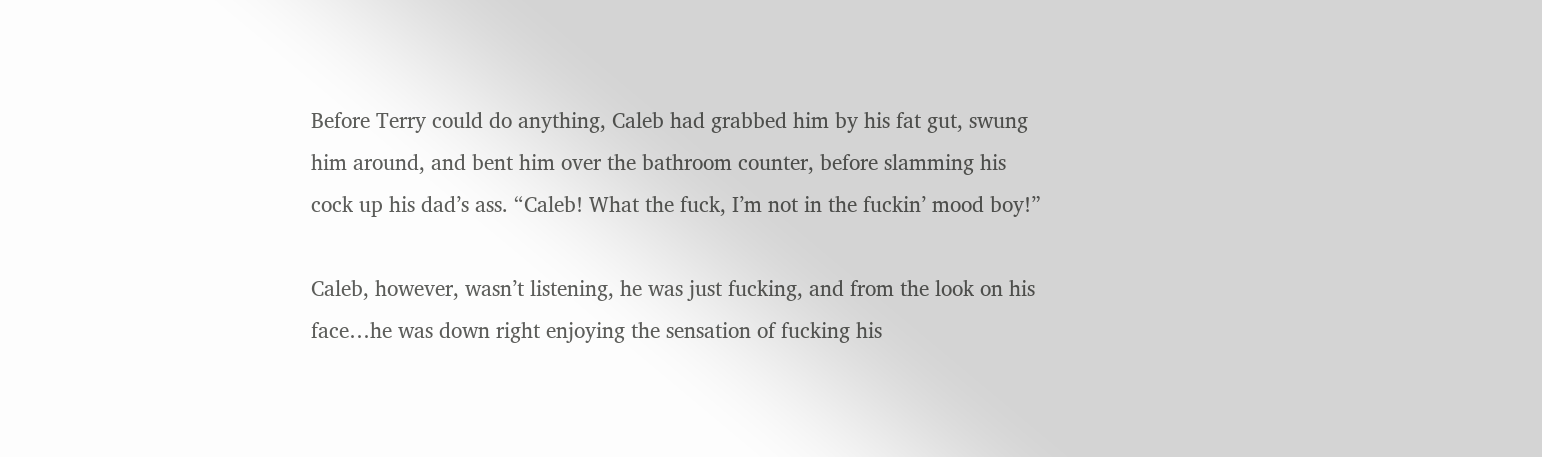Before Terry could do anything, Caleb had grabbed him by his fat gut, swung him around, and bent him over the bathroom counter, before slamming his cock up his dad’s ass. “Caleb! What the fuck, I’m not in the fuckin’ mood boy!”

Caleb, however, wasn’t listening, he was just fucking, and from the look on his face…he was down right enjoying the sensation of fucking his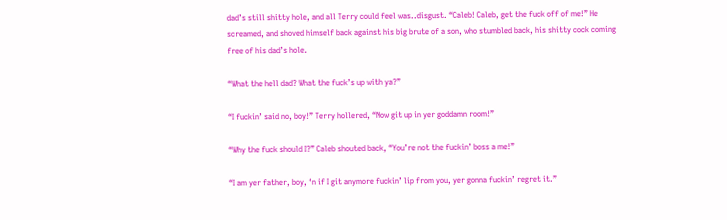dad’s still shitty hole, and all Terry could feel was..disgust. “Caleb! Caleb, get the fuck off of me!” He screamed, and shoved himself back against his big brute of a son, who stumbled back, his shitty cock coming free of his dad’s hole.

“What the hell dad? What the fuck’s up with ya?”

“I fuckin’ said no, boy!” Terry hollered, “Now git up in yer goddamn room!”

“Why the fuck should I?” Caleb shouted back, “You’re not the fuckin’ boss a me!”

“I am yer father, boy, ‘n if I git anymore fuckin’ lip from you, yer gonna fuckin’ regret it.”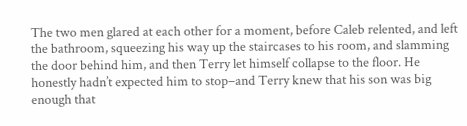The two men glared at each other for a moment, before Caleb relented, and left the bathroom, squeezing his way up the staircases to his room, and slamming the door behind him, and then Terry let himself collapse to the floor. He honestly hadn’t expected him to stop–and Terry knew that his son was big enough that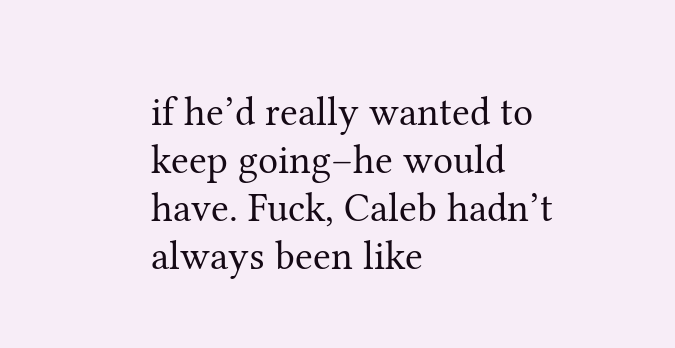if he’d really wanted to keep going–he would have. Fuck, Caleb hadn’t always been like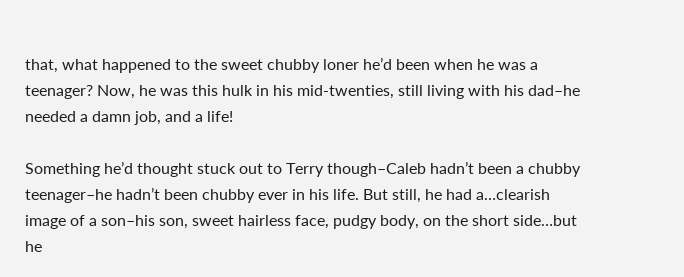that, what happened to the sweet chubby loner he’d been when he was a teenager? Now, he was this hulk in his mid-twenties, still living with his dad–he needed a damn job, and a life!

Something he’d thought stuck out to Terry though–Caleb hadn’t been a chubby teenager–he hadn’t been chubby ever in his life. But still, he had a…clearish image of a son–his son, sweet hairless face, pudgy body, on the short side…but he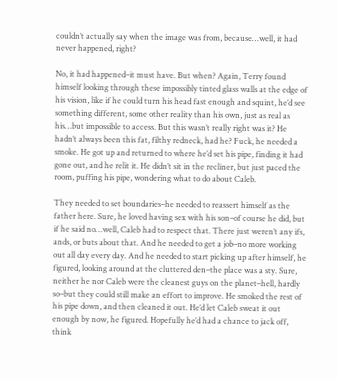couldn’t actually say when the image was from, because…well, it had never happened, right?

No, it had happened–it must have. But when? Again, Terry found himself looking through these impossibly tinted glass walls at the edge of his vision, like if he could turn his head fast enough and squint, he’d see something different, some other reality than his own, just as real as his…but impossible to access. But this wasn’t really right was it? He hadn’t always been this fat, filthy redneck, had he? Fuck, he needed a smoke. He got up and returned to where he’d set his pipe, finding it had gone out, and he relit it. He didn’t sit in the recliner, but just paced the room, puffing his pipe, wondering what to do about Caleb.

They needed to set boundaries–he needed to reassert himself as the father here. Sure, he loved having sex with his son–of course he did, but if he said no…well, Caleb had to respect that. There just weren’t any ifs, ands, or buts about that. And he needed to get a job–no more working out all day every day. And he needed to start picking up after himself, he figured, looking around at the cluttered den–the place was a sty. Sure, neither he nor Caleb were the cleanest guys on the planet–hell, hardly so–but they could still make an effort to improve. He smoked the rest of his pipe down, and then cleaned it out. He’d let Caleb sweat it out enough by now, he figured. Hopefully he’d had a chance to jack off, think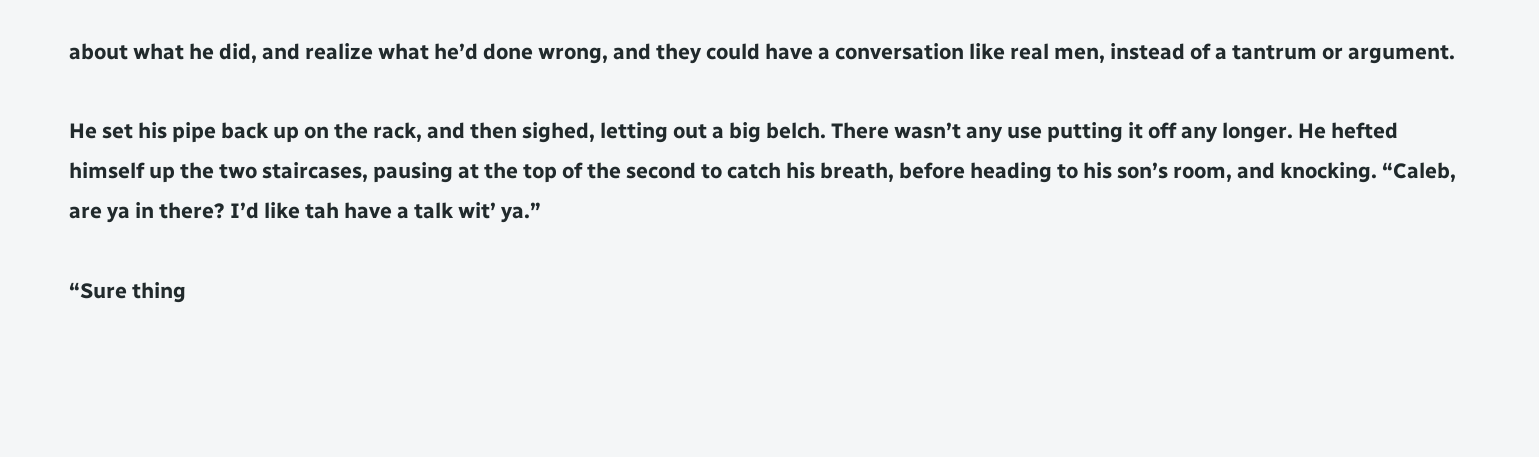about what he did, and realize what he’d done wrong, and they could have a conversation like real men, instead of a tantrum or argument.

He set his pipe back up on the rack, and then sighed, letting out a big belch. There wasn’t any use putting it off any longer. He hefted himself up the two staircases, pausing at the top of the second to catch his breath, before heading to his son’s room, and knocking. “Caleb, are ya in there? I’d like tah have a talk wit’ ya.”

“Sure thing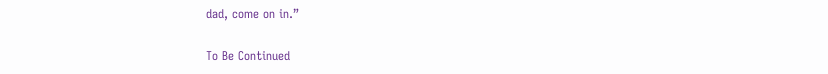dad, come on in.”

To Be Continued